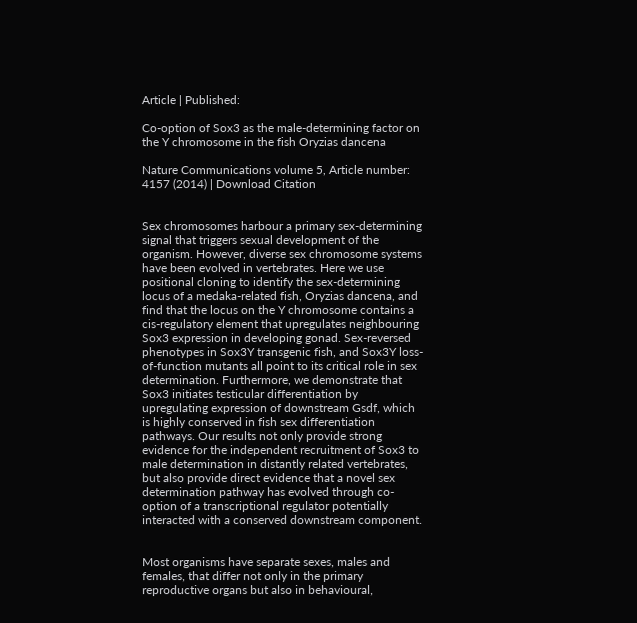Article | Published:

Co-option of Sox3 as the male-determining factor on the Y chromosome in the fish Oryzias dancena

Nature Communications volume 5, Article number: 4157 (2014) | Download Citation


Sex chromosomes harbour a primary sex-determining signal that triggers sexual development of the organism. However, diverse sex chromosome systems have been evolved in vertebrates. Here we use positional cloning to identify the sex-determining locus of a medaka-related fish, Oryzias dancena, and find that the locus on the Y chromosome contains a cis-regulatory element that upregulates neighbouring Sox3 expression in developing gonad. Sex-reversed phenotypes in Sox3Y transgenic fish, and Sox3Y loss-of-function mutants all point to its critical role in sex determination. Furthermore, we demonstrate that Sox3 initiates testicular differentiation by upregulating expression of downstream Gsdf, which is highly conserved in fish sex differentiation pathways. Our results not only provide strong evidence for the independent recruitment of Sox3 to male determination in distantly related vertebrates, but also provide direct evidence that a novel sex determination pathway has evolved through co-option of a transcriptional regulator potentially interacted with a conserved downstream component.


Most organisms have separate sexes, males and females, that differ not only in the primary reproductive organs but also in behavioural,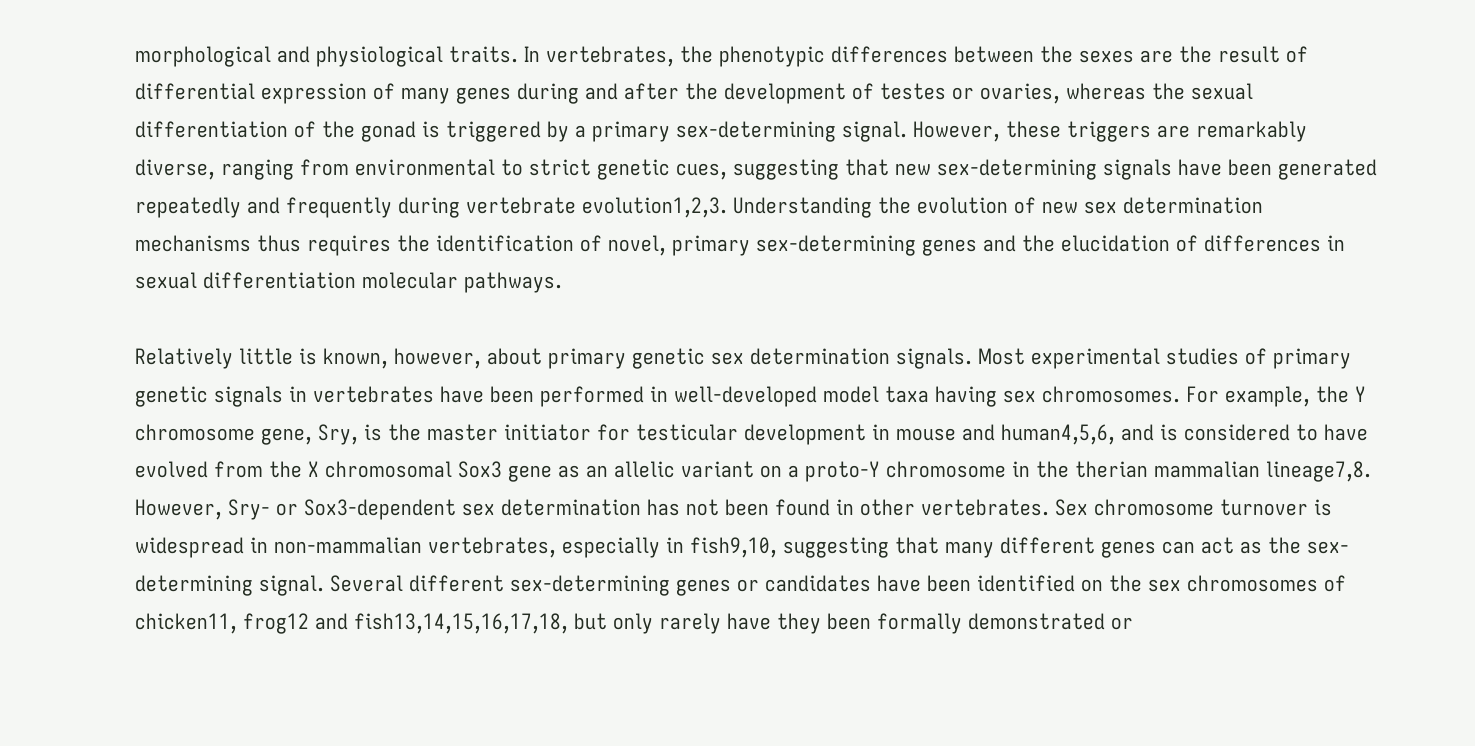morphological and physiological traits. In vertebrates, the phenotypic differences between the sexes are the result of differential expression of many genes during and after the development of testes or ovaries, whereas the sexual differentiation of the gonad is triggered by a primary sex-determining signal. However, these triggers are remarkably diverse, ranging from environmental to strict genetic cues, suggesting that new sex-determining signals have been generated repeatedly and frequently during vertebrate evolution1,2,3. Understanding the evolution of new sex determination mechanisms thus requires the identification of novel, primary sex-determining genes and the elucidation of differences in sexual differentiation molecular pathways.

Relatively little is known, however, about primary genetic sex determination signals. Most experimental studies of primary genetic signals in vertebrates have been performed in well-developed model taxa having sex chromosomes. For example, the Y chromosome gene, Sry, is the master initiator for testicular development in mouse and human4,5,6, and is considered to have evolved from the X chromosomal Sox3 gene as an allelic variant on a proto-Y chromosome in the therian mammalian lineage7,8. However, Sry- or Sox3-dependent sex determination has not been found in other vertebrates. Sex chromosome turnover is widespread in non-mammalian vertebrates, especially in fish9,10, suggesting that many different genes can act as the sex-determining signal. Several different sex-determining genes or candidates have been identified on the sex chromosomes of chicken11, frog12 and fish13,14,15,16,17,18, but only rarely have they been formally demonstrated or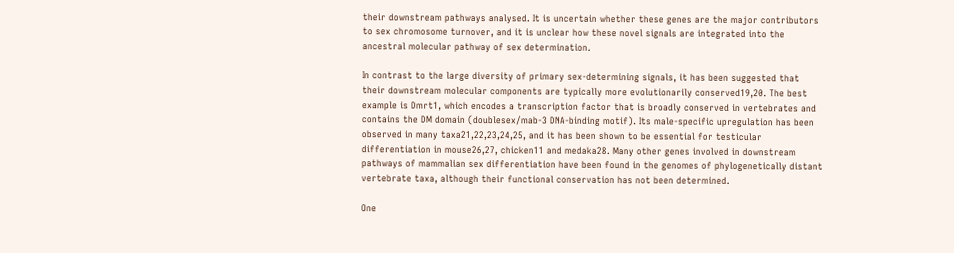their downstream pathways analysed. It is uncertain whether these genes are the major contributors to sex chromosome turnover, and it is unclear how these novel signals are integrated into the ancestral molecular pathway of sex determination.

In contrast to the large diversity of primary sex-determining signals, it has been suggested that their downstream molecular components are typically more evolutionarily conserved19,20. The best example is Dmrt1, which encodes a transcription factor that is broadly conserved in vertebrates and contains the DM domain (doublesex/mab-3 DNA-binding motif). Its male-specific upregulation has been observed in many taxa21,22,23,24,25, and it has been shown to be essential for testicular differentiation in mouse26,27, chicken11 and medaka28. Many other genes involved in downstream pathways of mammalian sex differentiation have been found in the genomes of phylogenetically distant vertebrate taxa, although their functional conservation has not been determined.

One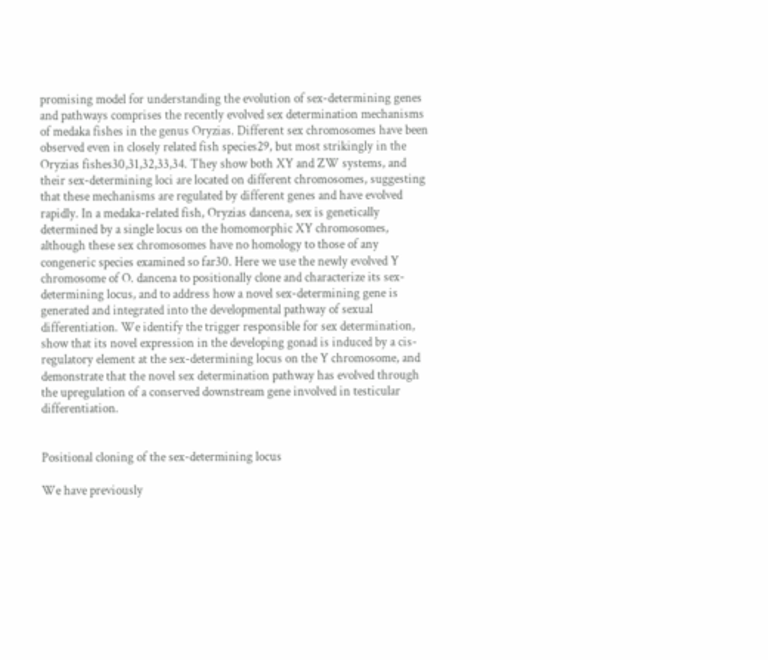promising model for understanding the evolution of sex-determining genes and pathways comprises the recently evolved sex determination mechanisms of medaka fishes in the genus Oryzias. Different sex chromosomes have been observed even in closely related fish species29, but most strikingly in the Oryzias fishes30,31,32,33,34. They show both XY and ZW systems, and their sex-determining loci are located on different chromosomes, suggesting that these mechanisms are regulated by different genes and have evolved rapidly. In a medaka-related fish, Oryzias dancena, sex is genetically determined by a single locus on the homomorphic XY chromosomes, although these sex chromosomes have no homology to those of any congeneric species examined so far30. Here we use the newly evolved Y chromosome of O. dancena to positionally clone and characterize its sex-determining locus, and to address how a novel sex-determining gene is generated and integrated into the developmental pathway of sexual differentiation. We identify the trigger responsible for sex determination, show that its novel expression in the developing gonad is induced by a cis-regulatory element at the sex-determining locus on the Y chromosome, and demonstrate that the novel sex determination pathway has evolved through the upregulation of a conserved downstream gene involved in testicular differentiation.


Positional cloning of the sex-determining locus

We have previously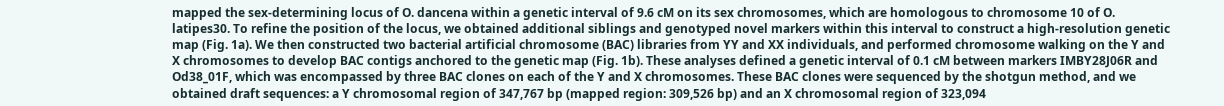mapped the sex-determining locus of O. dancena within a genetic interval of 9.6 cM on its sex chromosomes, which are homologous to chromosome 10 of O. latipes30. To refine the position of the locus, we obtained additional siblings and genotyped novel markers within this interval to construct a high-resolution genetic map (Fig. 1a). We then constructed two bacterial artificial chromosome (BAC) libraries from YY and XX individuals, and performed chromosome walking on the Y and X chromosomes to develop BAC contigs anchored to the genetic map (Fig. 1b). These analyses defined a genetic interval of 0.1 cM between markers IMBY28J06R and Od38_01F, which was encompassed by three BAC clones on each of the Y and X chromosomes. These BAC clones were sequenced by the shotgun method, and we obtained draft sequences: a Y chromosomal region of 347,767 bp (mapped region: 309,526 bp) and an X chromosomal region of 323,094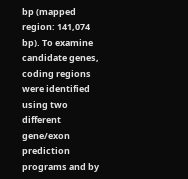bp (mapped region: 141,074 bp). To examine candidate genes, coding regions were identified using two different gene/exon prediction programs and by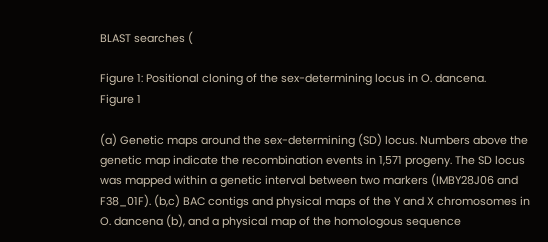BLAST searches (

Figure 1: Positional cloning of the sex-determining locus in O. dancena.
Figure 1

(a) Genetic maps around the sex-determining (SD) locus. Numbers above the genetic map indicate the recombination events in 1,571 progeny. The SD locus was mapped within a genetic interval between two markers (IMBY28J06 and F38_01F). (b,c) BAC contigs and physical maps of the Y and X chromosomes in O. dancena (b), and a physical map of the homologous sequence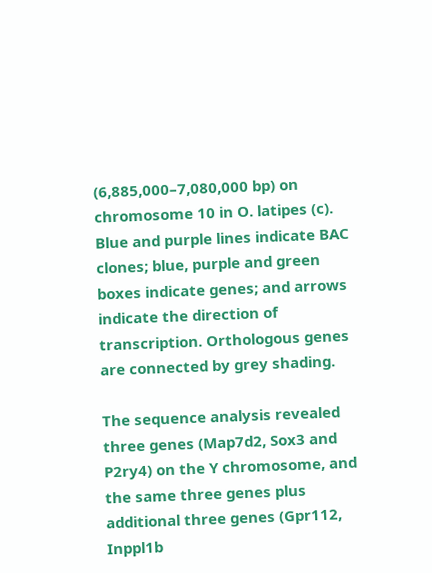(6,885,000–7,080,000 bp) on chromosome 10 in O. latipes (c). Blue and purple lines indicate BAC clones; blue, purple and green boxes indicate genes; and arrows indicate the direction of transcription. Orthologous genes are connected by grey shading.

The sequence analysis revealed three genes (Map7d2, Sox3 and P2ry4) on the Y chromosome, and the same three genes plus additional three genes (Gpr112, Inppl1b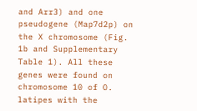and Arr3) and one pseudogene (Map7d2p) on the X chromosome (Fig. 1b and Supplementary Table 1). All these genes were found on chromosome 10 of O. latipes with the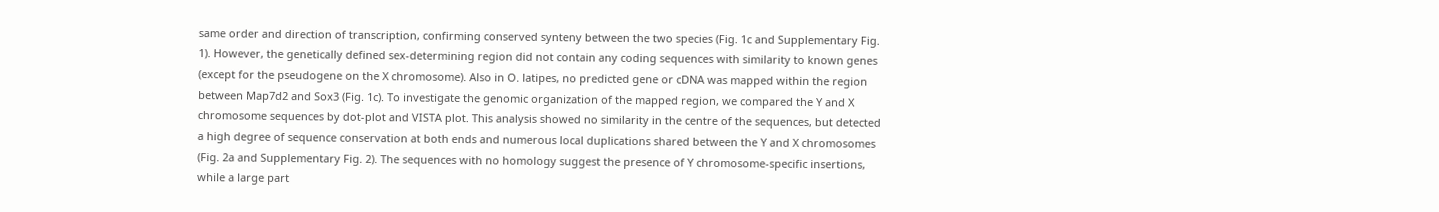same order and direction of transcription, confirming conserved synteny between the two species (Fig. 1c and Supplementary Fig. 1). However, the genetically defined sex-determining region did not contain any coding sequences with similarity to known genes (except for the pseudogene on the X chromosome). Also in O. latipes, no predicted gene or cDNA was mapped within the region between Map7d2 and Sox3 (Fig. 1c). To investigate the genomic organization of the mapped region, we compared the Y and X chromosome sequences by dot-plot and VISTA plot. This analysis showed no similarity in the centre of the sequences, but detected a high degree of sequence conservation at both ends and numerous local duplications shared between the Y and X chromosomes (Fig. 2a and Supplementary Fig. 2). The sequences with no homology suggest the presence of Y chromosome-specific insertions, while a large part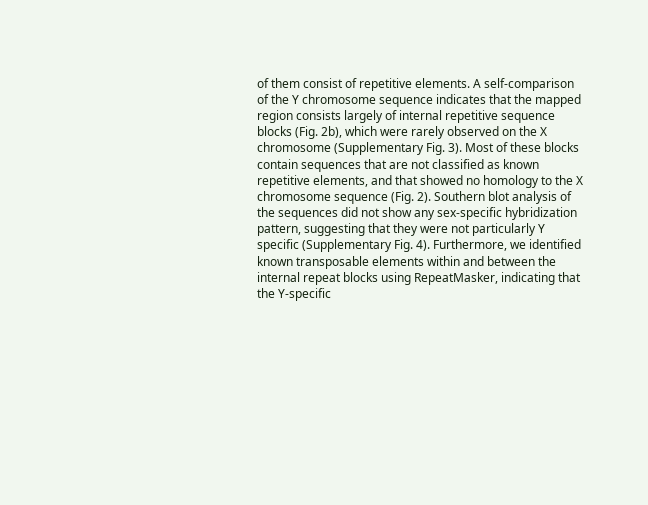of them consist of repetitive elements. A self-comparison of the Y chromosome sequence indicates that the mapped region consists largely of internal repetitive sequence blocks (Fig. 2b), which were rarely observed on the X chromosome (Supplementary Fig. 3). Most of these blocks contain sequences that are not classified as known repetitive elements, and that showed no homology to the X chromosome sequence (Fig. 2). Southern blot analysis of the sequences did not show any sex-specific hybridization pattern, suggesting that they were not particularly Y specific (Supplementary Fig. 4). Furthermore, we identified known transposable elements within and between the internal repeat blocks using RepeatMasker, indicating that the Y-specific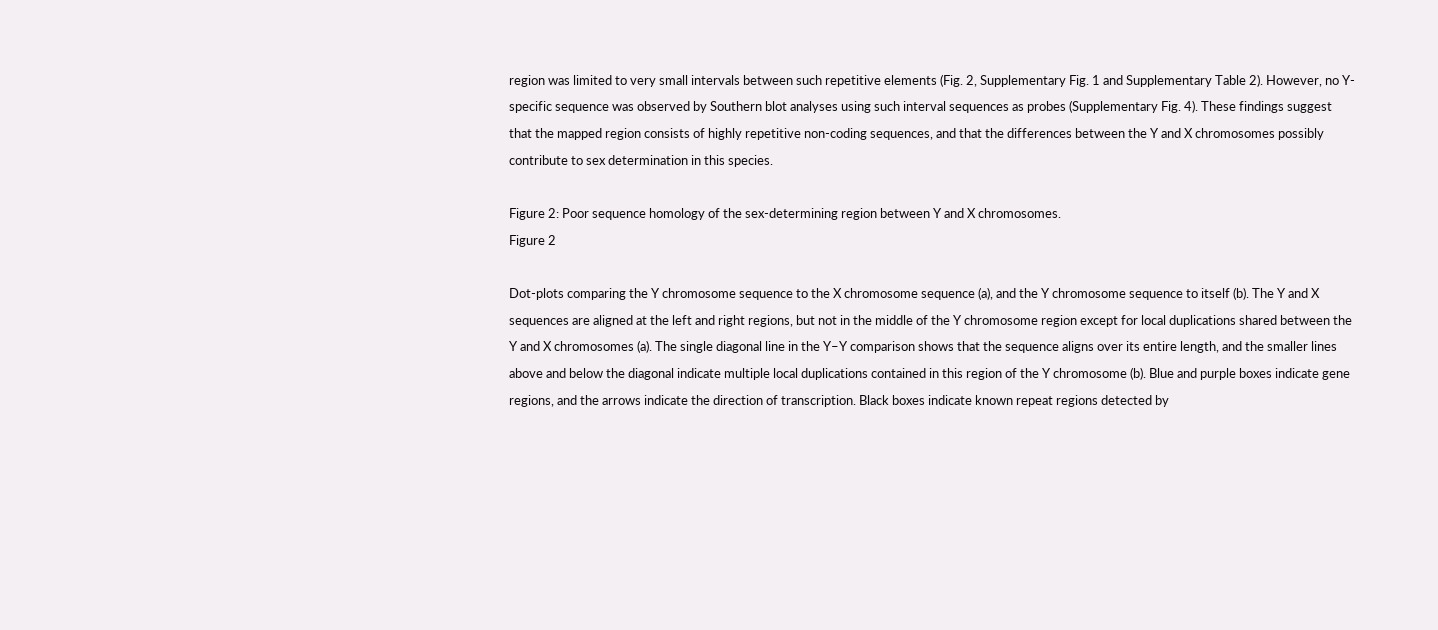region was limited to very small intervals between such repetitive elements (Fig. 2, Supplementary Fig. 1 and Supplementary Table 2). However, no Y-specific sequence was observed by Southern blot analyses using such interval sequences as probes (Supplementary Fig. 4). These findings suggest that the mapped region consists of highly repetitive non-coding sequences, and that the differences between the Y and X chromosomes possibly contribute to sex determination in this species.

Figure 2: Poor sequence homology of the sex-determining region between Y and X chromosomes.
Figure 2

Dot-plots comparing the Y chromosome sequence to the X chromosome sequence (a), and the Y chromosome sequence to itself (b). The Y and X sequences are aligned at the left and right regions, but not in the middle of the Y chromosome region except for local duplications shared between the Y and X chromosomes (a). The single diagonal line in the Y–Y comparison shows that the sequence aligns over its entire length, and the smaller lines above and below the diagonal indicate multiple local duplications contained in this region of the Y chromosome (b). Blue and purple boxes indicate gene regions, and the arrows indicate the direction of transcription. Black boxes indicate known repeat regions detected by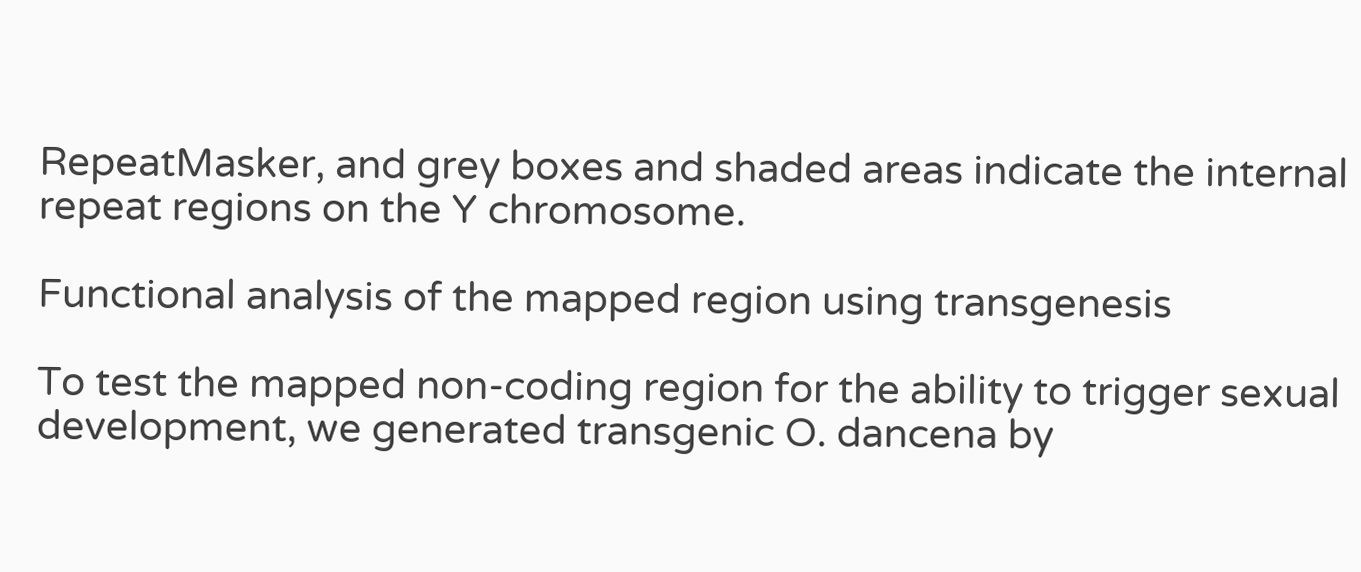RepeatMasker, and grey boxes and shaded areas indicate the internal repeat regions on the Y chromosome.

Functional analysis of the mapped region using transgenesis

To test the mapped non-coding region for the ability to trigger sexual development, we generated transgenic O. dancena by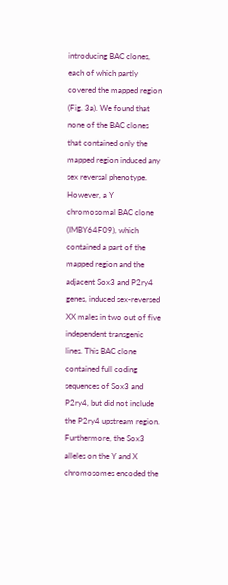introducing BAC clones, each of which partly covered the mapped region (Fig. 3a). We found that none of the BAC clones that contained only the mapped region induced any sex reversal phenotype. However, a Y chromosomal BAC clone (IMBY64F09), which contained a part of the mapped region and the adjacent Sox3 and P2ry4 genes, induced sex-reversed XX males in two out of five independent transgenic lines. This BAC clone contained full coding sequences of Sox3 and P2ry4, but did not include the P2ry4 upstream region. Furthermore, the Sox3 alleles on the Y and X chromosomes encoded the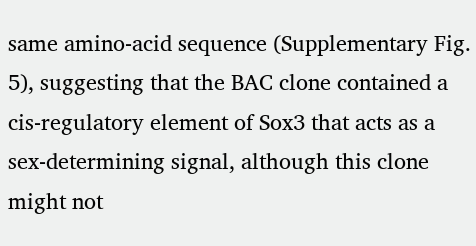same amino-acid sequence (Supplementary Fig. 5), suggesting that the BAC clone contained a cis-regulatory element of Sox3 that acts as a sex-determining signal, although this clone might not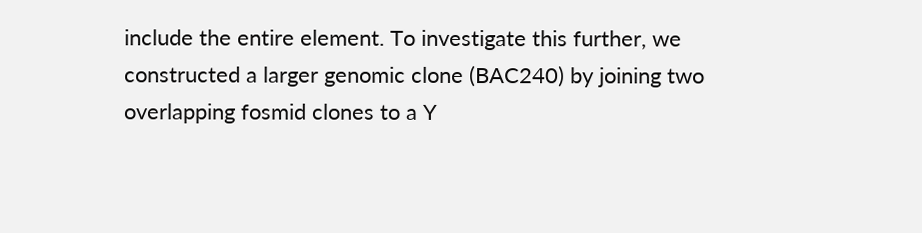include the entire element. To investigate this further, we constructed a larger genomic clone (BAC240) by joining two overlapping fosmid clones to a Y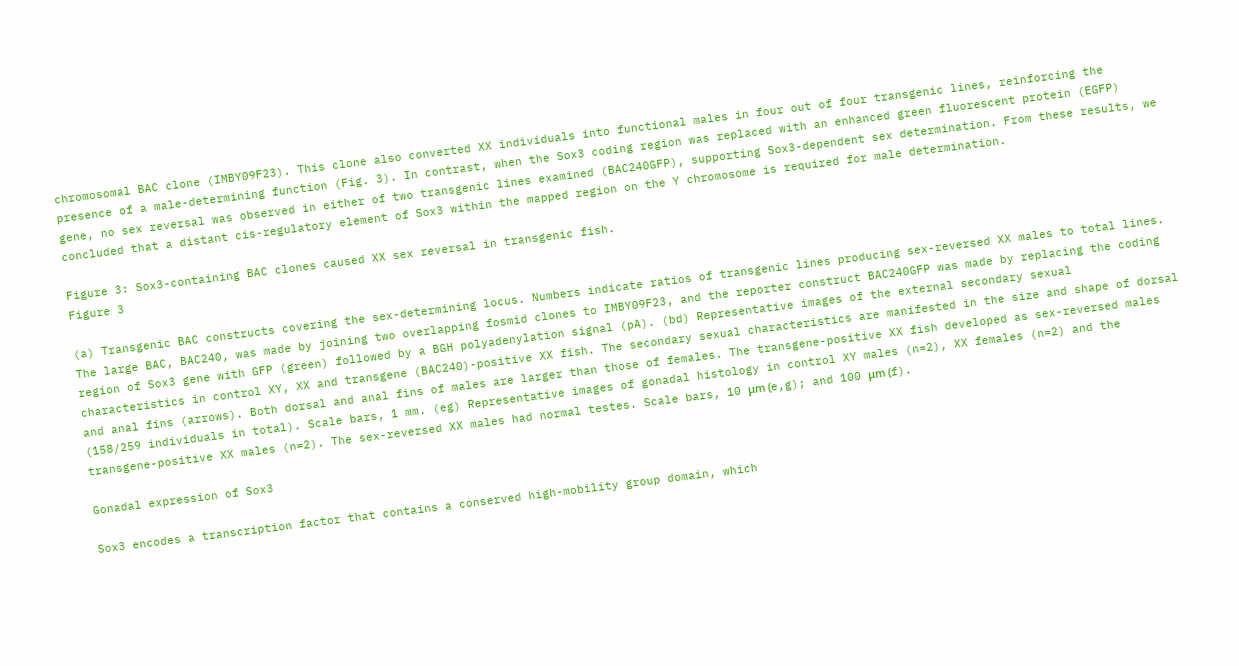chromosomal BAC clone (IMBY09F23). This clone also converted XX individuals into functional males in four out of four transgenic lines, reinforcing the presence of a male-determining function (Fig. 3). In contrast, when the Sox3 coding region was replaced with an enhanced green fluorescent protein (EGFP) gene, no sex reversal was observed in either of two transgenic lines examined (BAC240GFP), supporting Sox3-dependent sex determination. From these results, we concluded that a distant cis-regulatory element of Sox3 within the mapped region on the Y chromosome is required for male determination.

Figure 3: Sox3-containing BAC clones caused XX sex reversal in transgenic fish.
Figure 3

(a) Transgenic BAC constructs covering the sex-determining locus. Numbers indicate ratios of transgenic lines producing sex-reversed XX males to total lines. The large BAC, BAC240, was made by joining two overlapping fosmid clones to IMBY09F23, and the reporter construct BAC240GFP was made by replacing the coding region of Sox3 gene with GFP (green) followed by a BGH polyadenylation signal (pA). (bd) Representative images of the external secondary sexual characteristics in control XY, XX and transgene (BAC240)-positive XX fish. The secondary sexual characteristics are manifested in the size and shape of dorsal and anal fins (arrows). Both dorsal and anal fins of males are larger than those of females. The transgene-positive XX fish developed as sex-reversed males (158/259 individuals in total). Scale bars, 1 mm. (eg) Representative images of gonadal histology in control XY males (n=2), XX females (n=2) and the transgene-positive XX males (n=2). The sex-reversed XX males had normal testes. Scale bars, 10 μm (e,g); and 100 μm (f).

Gonadal expression of Sox3

Sox3 encodes a transcription factor that contains a conserved high-mobility group domain, which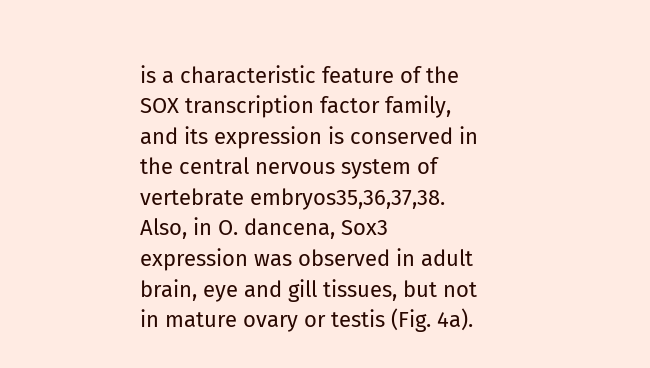is a characteristic feature of the SOX transcription factor family, and its expression is conserved in the central nervous system of vertebrate embryos35,36,37,38. Also, in O. dancena, Sox3 expression was observed in adult brain, eye and gill tissues, but not in mature ovary or testis (Fig. 4a).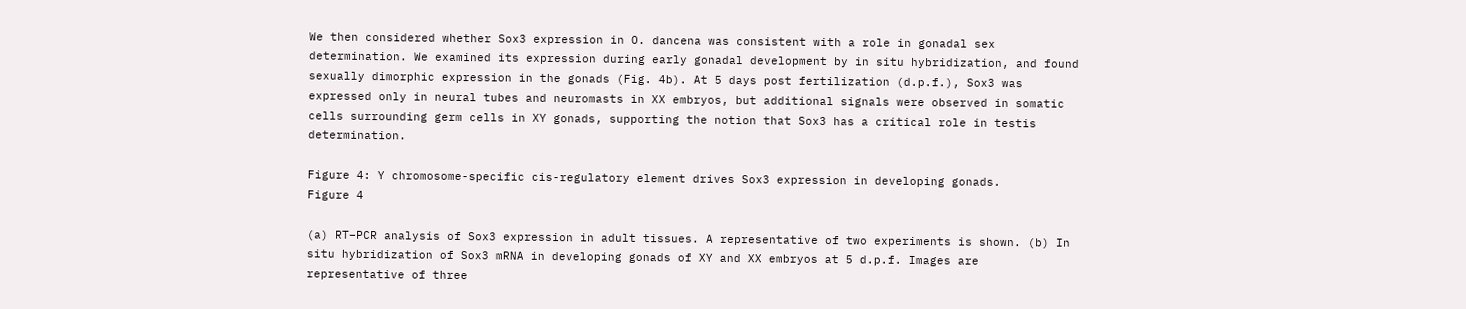We then considered whether Sox3 expression in O. dancena was consistent with a role in gonadal sex determination. We examined its expression during early gonadal development by in situ hybridization, and found sexually dimorphic expression in the gonads (Fig. 4b). At 5 days post fertilization (d.p.f.), Sox3 was expressed only in neural tubes and neuromasts in XX embryos, but additional signals were observed in somatic cells surrounding germ cells in XY gonads, supporting the notion that Sox3 has a critical role in testis determination.

Figure 4: Y chromosome-specific cis-regulatory element drives Sox3 expression in developing gonads.
Figure 4

(a) RT–PCR analysis of Sox3 expression in adult tissues. A representative of two experiments is shown. (b) In situ hybridization of Sox3 mRNA in developing gonads of XY and XX embryos at 5 d.p.f. Images are representative of three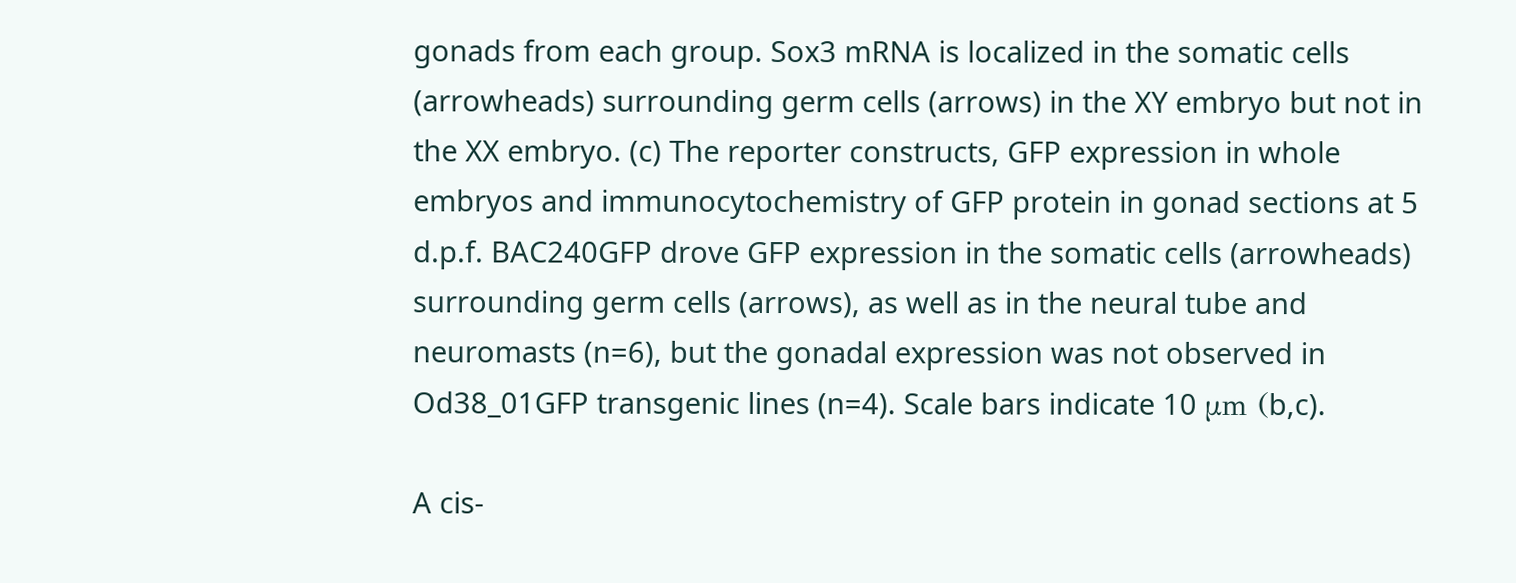gonads from each group. Sox3 mRNA is localized in the somatic cells (arrowheads) surrounding germ cells (arrows) in the XY embryo but not in the XX embryo. (c) The reporter constructs, GFP expression in whole embryos and immunocytochemistry of GFP protein in gonad sections at 5 d.p.f. BAC240GFP drove GFP expression in the somatic cells (arrowheads) surrounding germ cells (arrows), as well as in the neural tube and neuromasts (n=6), but the gonadal expression was not observed in Od38_01GFP transgenic lines (n=4). Scale bars indicate 10 μm (b,c).

A cis-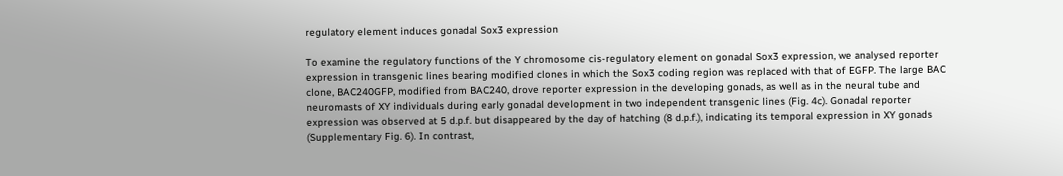regulatory element induces gonadal Sox3 expression

To examine the regulatory functions of the Y chromosome cis-regulatory element on gonadal Sox3 expression, we analysed reporter expression in transgenic lines bearing modified clones in which the Sox3 coding region was replaced with that of EGFP. The large BAC clone, BAC240GFP, modified from BAC240, drove reporter expression in the developing gonads, as well as in the neural tube and neuromasts of XY individuals during early gonadal development in two independent transgenic lines (Fig. 4c). Gonadal reporter expression was observed at 5 d.p.f. but disappeared by the day of hatching (8 d.p.f.), indicating its temporal expression in XY gonads (Supplementary Fig. 6). In contrast,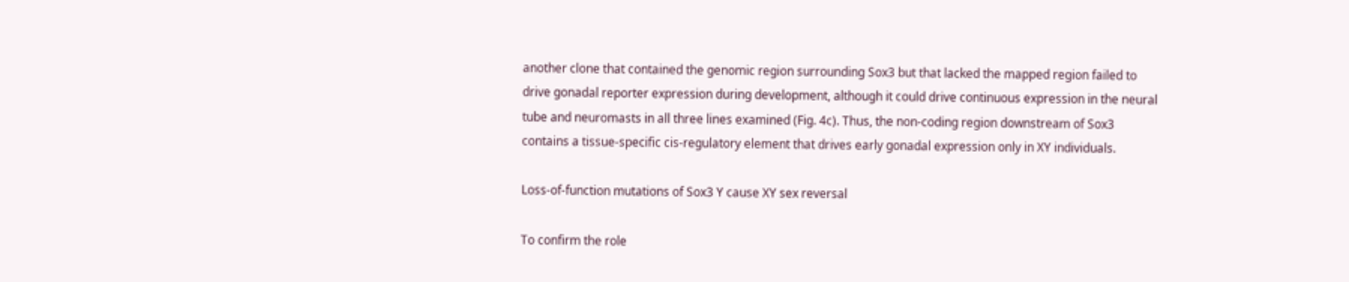another clone that contained the genomic region surrounding Sox3 but that lacked the mapped region failed to drive gonadal reporter expression during development, although it could drive continuous expression in the neural tube and neuromasts in all three lines examined (Fig. 4c). Thus, the non-coding region downstream of Sox3 contains a tissue-specific cis-regulatory element that drives early gonadal expression only in XY individuals.

Loss-of-function mutations of Sox3 Y cause XY sex reversal

To confirm the role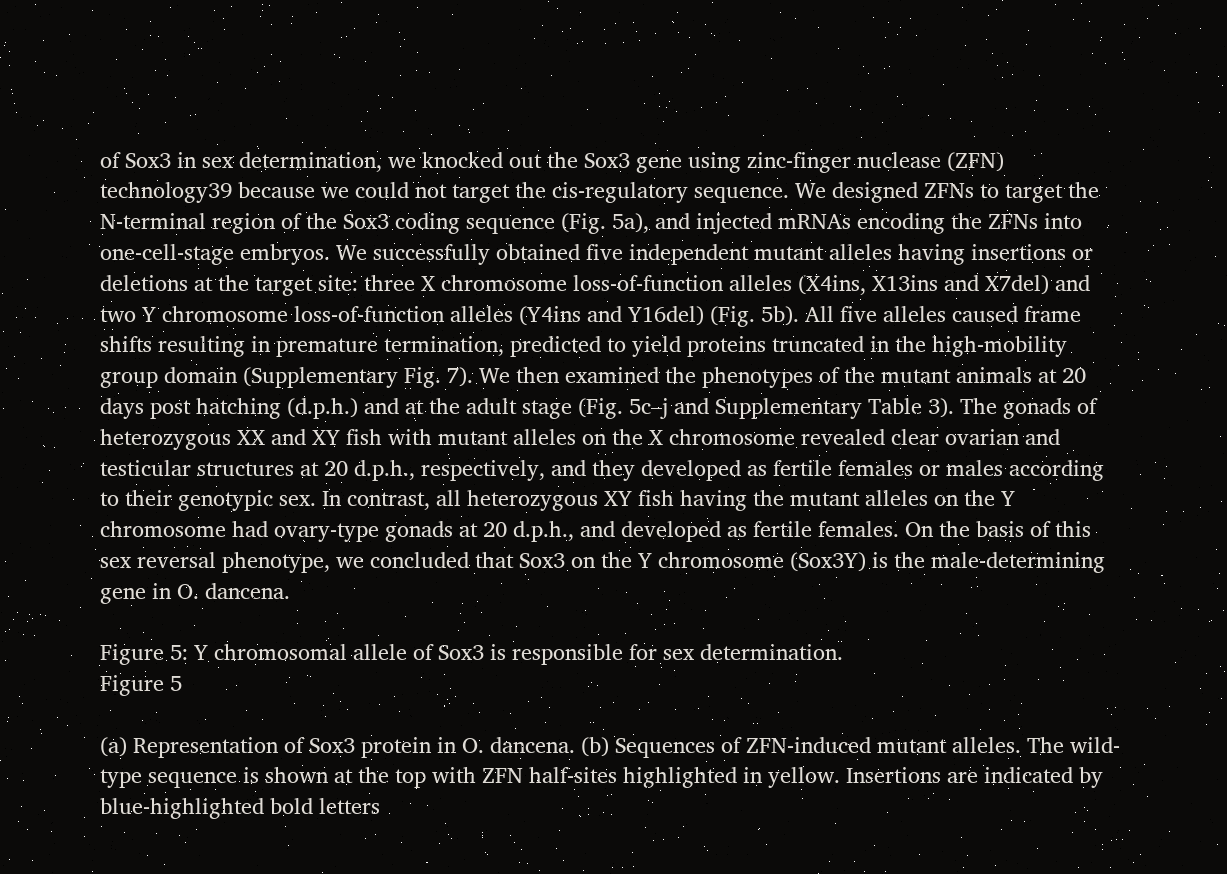of Sox3 in sex determination, we knocked out the Sox3 gene using zinc-finger nuclease (ZFN) technology39 because we could not target the cis-regulatory sequence. We designed ZFNs to target the N-terminal region of the Sox3 coding sequence (Fig. 5a), and injected mRNAs encoding the ZFNs into one-cell-stage embryos. We successfully obtained five independent mutant alleles having insertions or deletions at the target site: three X chromosome loss-of-function alleles (X4ins, X13ins and X7del) and two Y chromosome loss-of-function alleles (Y4ins and Y16del) (Fig. 5b). All five alleles caused frame shifts resulting in premature termination, predicted to yield proteins truncated in the high-mobility group domain (Supplementary Fig. 7). We then examined the phenotypes of the mutant animals at 20 days post hatching (d.p.h.) and at the adult stage (Fig. 5c–j and Supplementary Table 3). The gonads of heterozygous XX and XY fish with mutant alleles on the X chromosome revealed clear ovarian and testicular structures at 20 d.p.h., respectively, and they developed as fertile females or males according to their genotypic sex. In contrast, all heterozygous XY fish having the mutant alleles on the Y chromosome had ovary-type gonads at 20 d.p.h., and developed as fertile females. On the basis of this sex reversal phenotype, we concluded that Sox3 on the Y chromosome (Sox3Y) is the male-determining gene in O. dancena.

Figure 5: Y chromosomal allele of Sox3 is responsible for sex determination.
Figure 5

(a) Representation of Sox3 protein in O. dancena. (b) Sequences of ZFN-induced mutant alleles. The wild-type sequence is shown at the top with ZFN half-sites highlighted in yellow. Insertions are indicated by blue-highlighted bold letters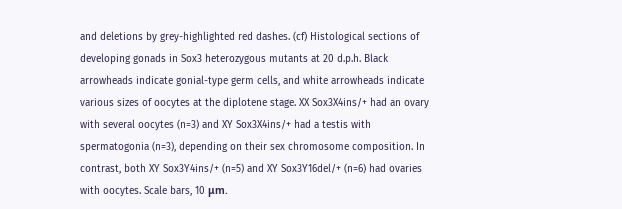and deletions by grey-highlighted red dashes. (cf) Histological sections of developing gonads in Sox3 heterozygous mutants at 20 d.p.h. Black arrowheads indicate gonial-type germ cells, and white arrowheads indicate various sizes of oocytes at the diplotene stage. XX Sox3X4ins/+ had an ovary with several oocytes (n=3) and XY Sox3X4ins/+ had a testis with spermatogonia (n=3), depending on their sex chromosome composition. In contrast, both XY Sox3Y4ins/+ (n=5) and XY Sox3Y16del/+ (n=6) had ovaries with oocytes. Scale bars, 10 μm.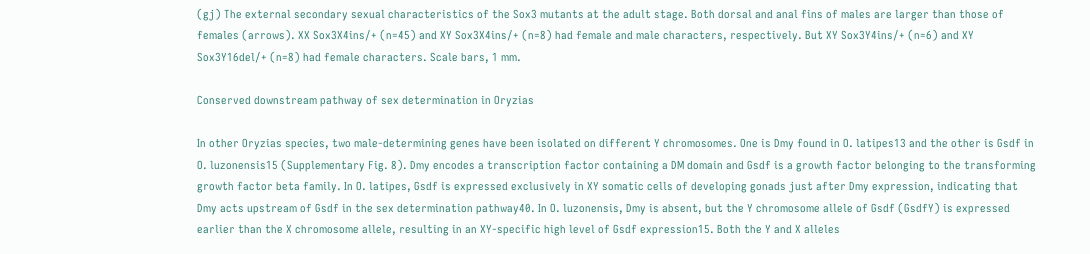(gj) The external secondary sexual characteristics of the Sox3 mutants at the adult stage. Both dorsal and anal fins of males are larger than those of females (arrows). XX Sox3X4ins/+ (n=45) and XY Sox3X4ins/+ (n=8) had female and male characters, respectively. But XY Sox3Y4ins/+ (n=6) and XY Sox3Y16del/+ (n=8) had female characters. Scale bars, 1 mm.

Conserved downstream pathway of sex determination in Oryzias

In other Oryzias species, two male-determining genes have been isolated on different Y chromosomes. One is Dmy found in O. latipes13 and the other is Gsdf in O. luzonensis15 (Supplementary Fig. 8). Dmy encodes a transcription factor containing a DM domain and Gsdf is a growth factor belonging to the transforming growth factor beta family. In O. latipes, Gsdf is expressed exclusively in XY somatic cells of developing gonads just after Dmy expression, indicating that Dmy acts upstream of Gsdf in the sex determination pathway40. In O. luzonensis, Dmy is absent, but the Y chromosome allele of Gsdf (GsdfY) is expressed earlier than the X chromosome allele, resulting in an XY-specific high level of Gsdf expression15. Both the Y and X alleles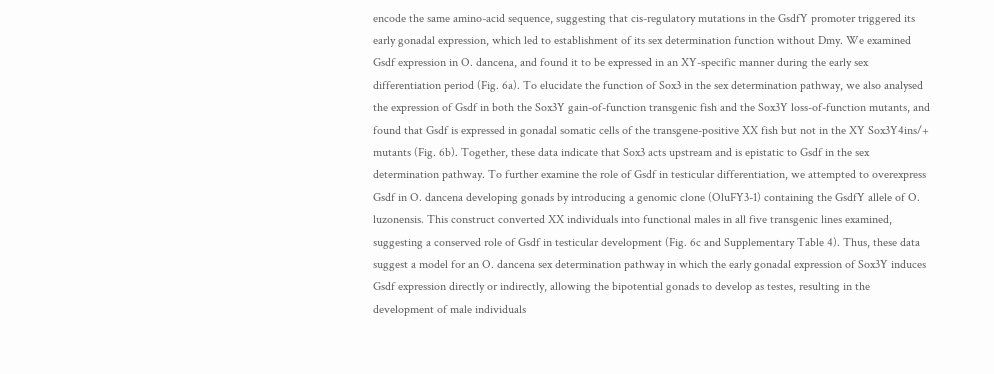encode the same amino-acid sequence, suggesting that cis-regulatory mutations in the GsdfY promoter triggered its early gonadal expression, which led to establishment of its sex determination function without Dmy. We examined Gsdf expression in O. dancena, and found it to be expressed in an XY-specific manner during the early sex differentiation period (Fig. 6a). To elucidate the function of Sox3 in the sex determination pathway, we also analysed the expression of Gsdf in both the Sox3Y gain-of-function transgenic fish and the Sox3Y loss-of-function mutants, and found that Gsdf is expressed in gonadal somatic cells of the transgene-positive XX fish but not in the XY Sox3Y4ins/+ mutants (Fig. 6b). Together, these data indicate that Sox3 acts upstream and is epistatic to Gsdf in the sex determination pathway. To further examine the role of Gsdf in testicular differentiation, we attempted to overexpress Gsdf in O. dancena developing gonads by introducing a genomic clone (OluFY3-1) containing the GsdfY allele of O. luzonensis. This construct converted XX individuals into functional males in all five transgenic lines examined, suggesting a conserved role of Gsdf in testicular development (Fig. 6c and Supplementary Table 4). Thus, these data suggest a model for an O. dancena sex determination pathway in which the early gonadal expression of Sox3Y induces Gsdf expression directly or indirectly, allowing the bipotential gonads to develop as testes, resulting in the development of male individuals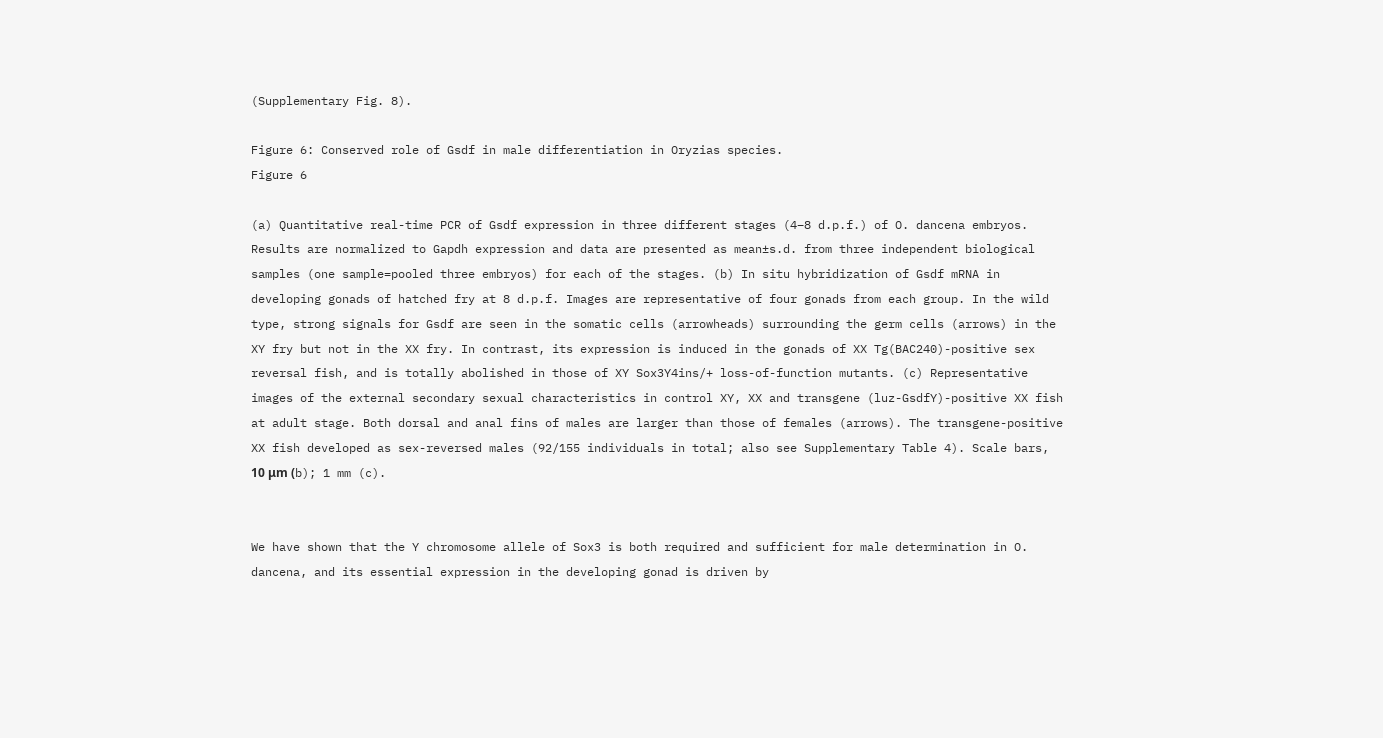(Supplementary Fig. 8).

Figure 6: Conserved role of Gsdf in male differentiation in Oryzias species.
Figure 6

(a) Quantitative real-time PCR of Gsdf expression in three different stages (4–8 d.p.f.) of O. dancena embryos. Results are normalized to Gapdh expression and data are presented as mean±s.d. from three independent biological samples (one sample=pooled three embryos) for each of the stages. (b) In situ hybridization of Gsdf mRNA in developing gonads of hatched fry at 8 d.p.f. Images are representative of four gonads from each group. In the wild type, strong signals for Gsdf are seen in the somatic cells (arrowheads) surrounding the germ cells (arrows) in the XY fry but not in the XX fry. In contrast, its expression is induced in the gonads of XX Tg(BAC240)-positive sex reversal fish, and is totally abolished in those of XY Sox3Y4ins/+ loss-of-function mutants. (c) Representative images of the external secondary sexual characteristics in control XY, XX and transgene (luz-GsdfY)-positive XX fish at adult stage. Both dorsal and anal fins of males are larger than those of females (arrows). The transgene-positive XX fish developed as sex-reversed males (92/155 individuals in total; also see Supplementary Table 4). Scale bars, 10 μm (b); 1 mm (c).


We have shown that the Y chromosome allele of Sox3 is both required and sufficient for male determination in O. dancena, and its essential expression in the developing gonad is driven by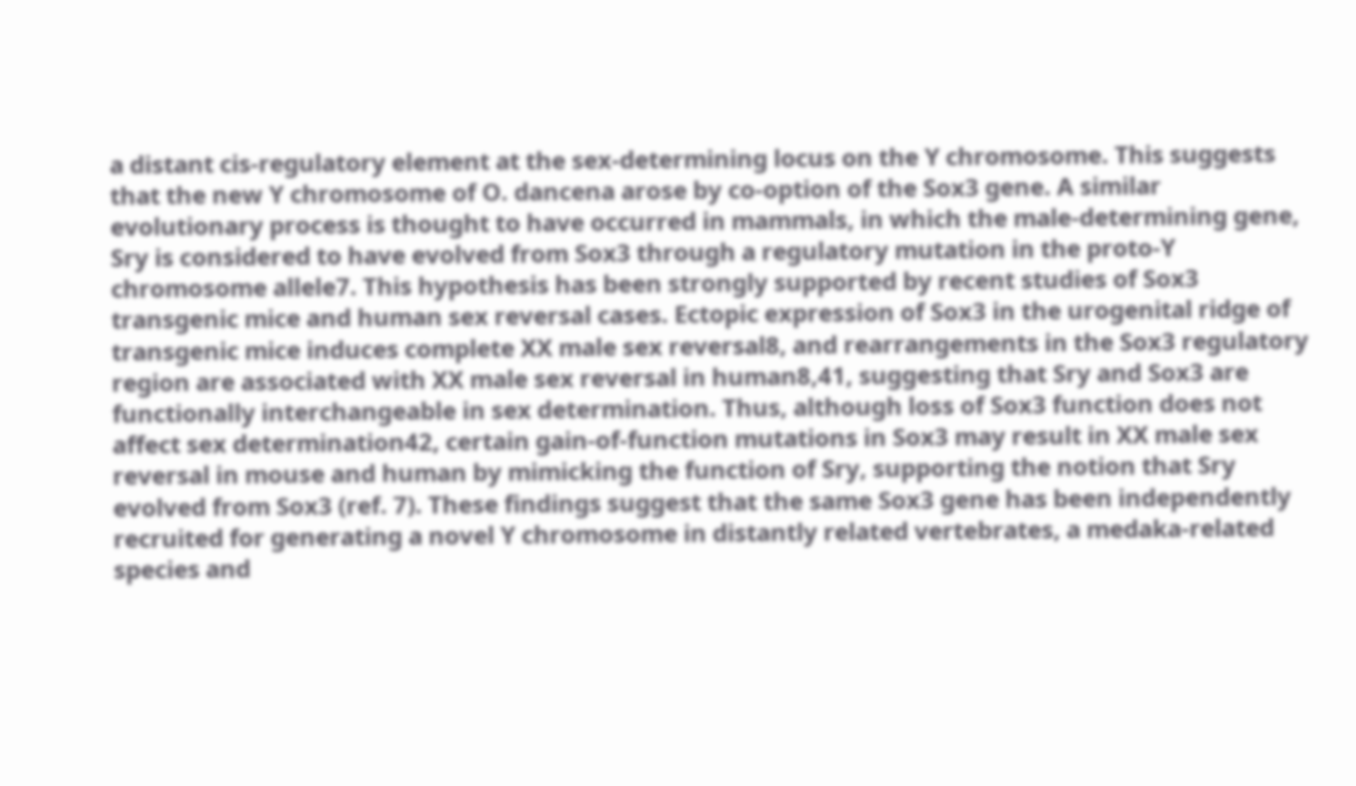a distant cis-regulatory element at the sex-determining locus on the Y chromosome. This suggests that the new Y chromosome of O. dancena arose by co-option of the Sox3 gene. A similar evolutionary process is thought to have occurred in mammals, in which the male-determining gene, Sry is considered to have evolved from Sox3 through a regulatory mutation in the proto-Y chromosome allele7. This hypothesis has been strongly supported by recent studies of Sox3 transgenic mice and human sex reversal cases. Ectopic expression of Sox3 in the urogenital ridge of transgenic mice induces complete XX male sex reversal8, and rearrangements in the Sox3 regulatory region are associated with XX male sex reversal in human8,41, suggesting that Sry and Sox3 are functionally interchangeable in sex determination. Thus, although loss of Sox3 function does not affect sex determination42, certain gain-of-function mutations in Sox3 may result in XX male sex reversal in mouse and human by mimicking the function of Sry, supporting the notion that Sry evolved from Sox3 (ref. 7). These findings suggest that the same Sox3 gene has been independently recruited for generating a novel Y chromosome in distantly related vertebrates, a medaka-related species and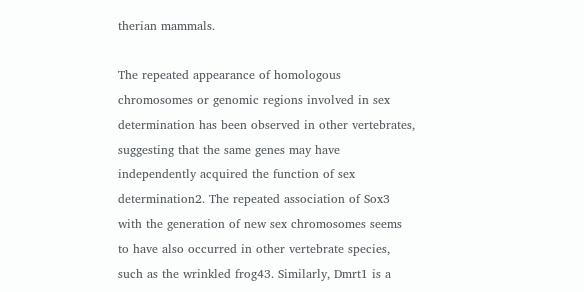therian mammals.

The repeated appearance of homologous chromosomes or genomic regions involved in sex determination has been observed in other vertebrates, suggesting that the same genes may have independently acquired the function of sex determination2. The repeated association of Sox3 with the generation of new sex chromosomes seems to have also occurred in other vertebrate species, such as the wrinkled frog43. Similarly, Dmrt1 is a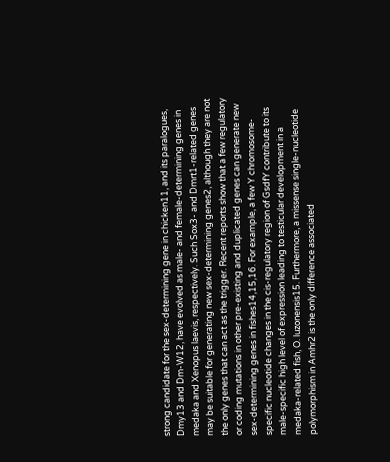strong candidate for the sex-determining gene in chicken11, and its paralogues, Dmy13 and Dm-W12, have evolved as male- and female-determining genes in medaka and Xenopus laevis, respectively. Such Sox3- and Dmrt1-related genes may be suitable for generating new sex-determining genes2, although they are not the only genes that can act as the trigger. Recent reports show that a few regulatory or coding mutations in other pre-existing and duplicated genes can generate new sex-determining genes in fishes14,15,16. For example, a few Y chromosome-specific nucleotide changes in the cis-regulatory region of GsdfY contribute to its male-specific high level of expression leading to testicular development in a medaka-related fish, O. luzonensis15. Furthermore, a missense single-nucleotide polymorphism in Amhr2 is the only difference associated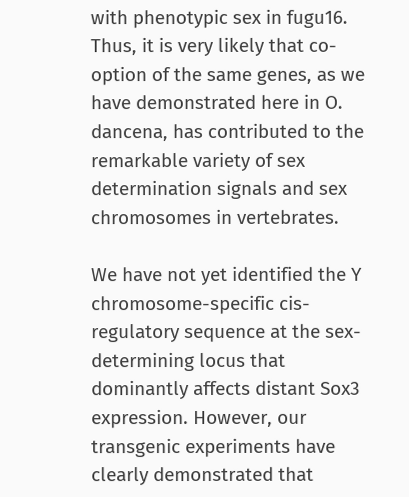with phenotypic sex in fugu16. Thus, it is very likely that co-option of the same genes, as we have demonstrated here in O. dancena, has contributed to the remarkable variety of sex determination signals and sex chromosomes in vertebrates.

We have not yet identified the Y chromosome-specific cis-regulatory sequence at the sex-determining locus that dominantly affects distant Sox3 expression. However, our transgenic experiments have clearly demonstrated that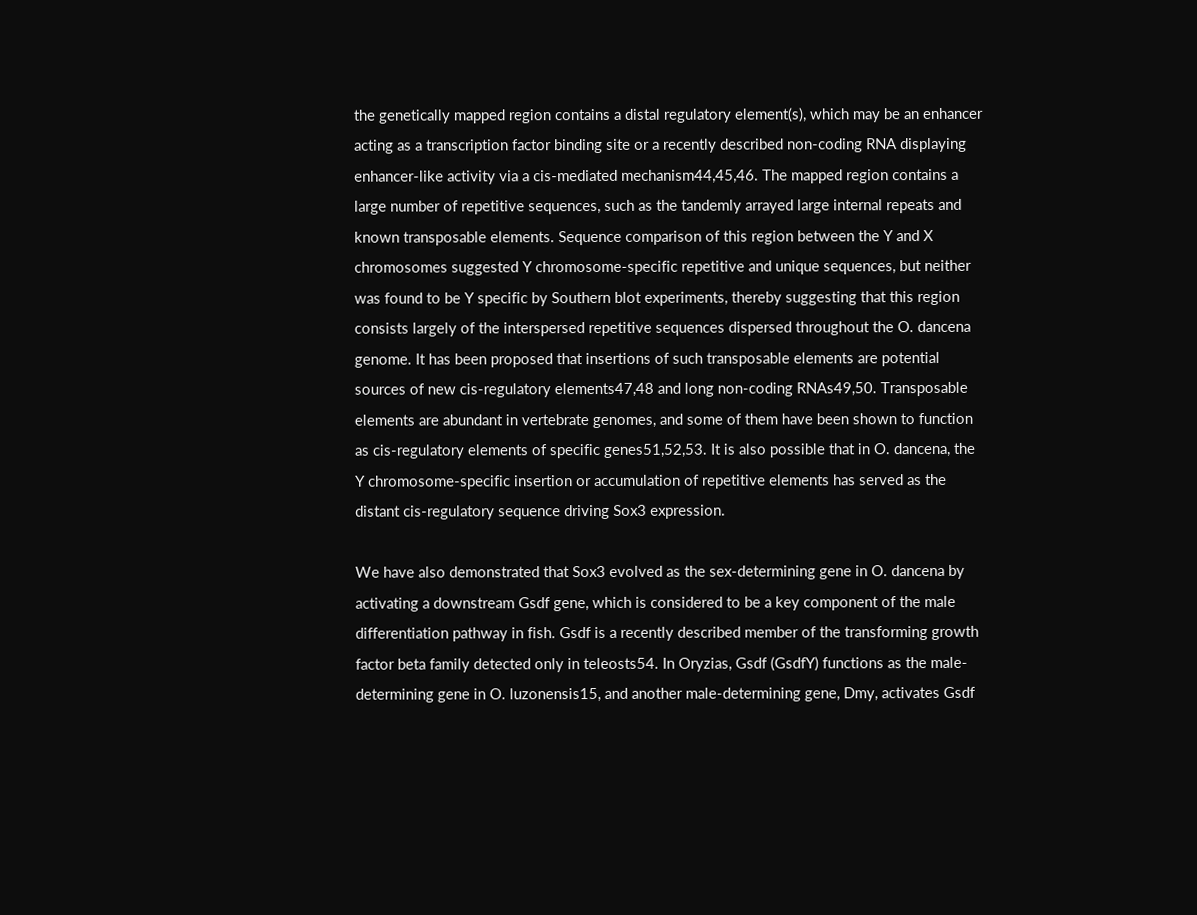the genetically mapped region contains a distal regulatory element(s), which may be an enhancer acting as a transcription factor binding site or a recently described non-coding RNA displaying enhancer-like activity via a cis-mediated mechanism44,45,46. The mapped region contains a large number of repetitive sequences, such as the tandemly arrayed large internal repeats and known transposable elements. Sequence comparison of this region between the Y and X chromosomes suggested Y chromosome-specific repetitive and unique sequences, but neither was found to be Y specific by Southern blot experiments, thereby suggesting that this region consists largely of the interspersed repetitive sequences dispersed throughout the O. dancena genome. It has been proposed that insertions of such transposable elements are potential sources of new cis-regulatory elements47,48 and long non-coding RNAs49,50. Transposable elements are abundant in vertebrate genomes, and some of them have been shown to function as cis-regulatory elements of specific genes51,52,53. It is also possible that in O. dancena, the Y chromosome-specific insertion or accumulation of repetitive elements has served as the distant cis-regulatory sequence driving Sox3 expression.

We have also demonstrated that Sox3 evolved as the sex-determining gene in O. dancena by activating a downstream Gsdf gene, which is considered to be a key component of the male differentiation pathway in fish. Gsdf is a recently described member of the transforming growth factor beta family detected only in teleosts54. In Oryzias, Gsdf (GsdfY) functions as the male-determining gene in O. luzonensis15, and another male-determining gene, Dmy, activates Gsdf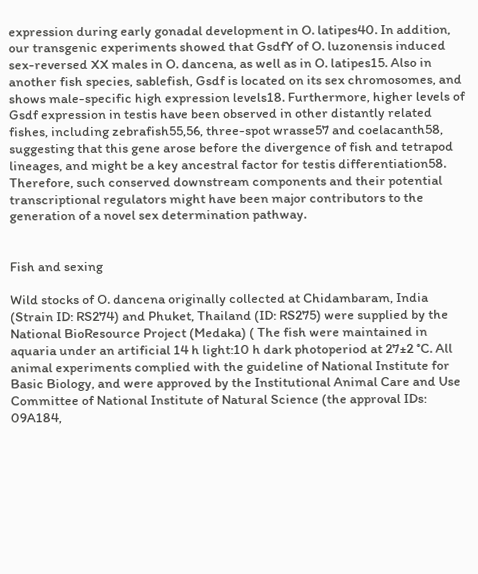expression during early gonadal development in O. latipes40. In addition, our transgenic experiments showed that GsdfY of O. luzonensis induced sex-reversed XX males in O. dancena, as well as in O. latipes15. Also in another fish species, sablefish, Gsdf is located on its sex chromosomes, and shows male-specific high expression levels18. Furthermore, higher levels of Gsdf expression in testis have been observed in other distantly related fishes, including zebrafish55,56, three-spot wrasse57 and coelacanth58, suggesting that this gene arose before the divergence of fish and tetrapod lineages, and might be a key ancestral factor for testis differentiation58. Therefore, such conserved downstream components and their potential transcriptional regulators might have been major contributors to the generation of a novel sex determination pathway.


Fish and sexing

Wild stocks of O. dancena originally collected at Chidambaram, India (Strain ID: RS274) and Phuket, Thailand (ID: RS275) were supplied by the National BioResource Project (Medaka) ( The fish were maintained in aquaria under an artificial 14 h light:10 h dark photoperiod at 27±2 °C. All animal experiments complied with the guideline of National Institute for Basic Biology, and were approved by the Institutional Animal Care and Use Committee of National Institute of Natural Science (the approval IDs: 09A184,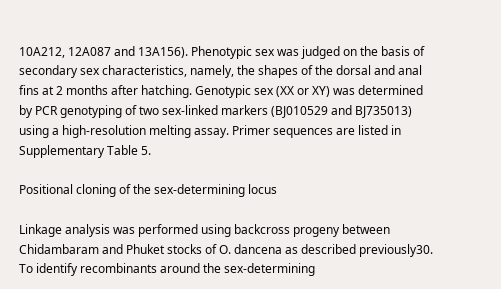10A212, 12A087 and 13A156). Phenotypic sex was judged on the basis of secondary sex characteristics, namely, the shapes of the dorsal and anal fins at 2 months after hatching. Genotypic sex (XX or XY) was determined by PCR genotyping of two sex-linked markers (BJ010529 and BJ735013) using a high-resolution melting assay. Primer sequences are listed in Supplementary Table 5.

Positional cloning of the sex-determining locus

Linkage analysis was performed using backcross progeny between Chidambaram and Phuket stocks of O. dancena as described previously30. To identify recombinants around the sex-determining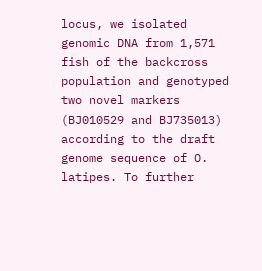locus, we isolated genomic DNA from 1,571 fish of the backcross population and genotyped two novel markers (BJ010529 and BJ735013) according to the draft genome sequence of O. latipes. To further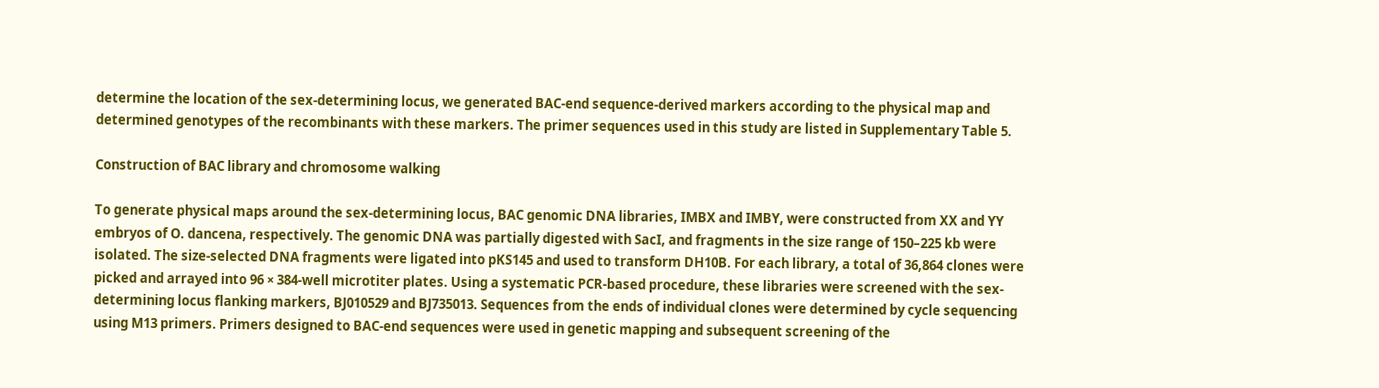determine the location of the sex-determining locus, we generated BAC-end sequence-derived markers according to the physical map and determined genotypes of the recombinants with these markers. The primer sequences used in this study are listed in Supplementary Table 5.

Construction of BAC library and chromosome walking

To generate physical maps around the sex-determining locus, BAC genomic DNA libraries, IMBX and IMBY, were constructed from XX and YY embryos of O. dancena, respectively. The genomic DNA was partially digested with SacI, and fragments in the size range of 150–225 kb were isolated. The size-selected DNA fragments were ligated into pKS145 and used to transform DH10B. For each library, a total of 36,864 clones were picked and arrayed into 96 × 384-well microtiter plates. Using a systematic PCR-based procedure, these libraries were screened with the sex-determining locus flanking markers, BJ010529 and BJ735013. Sequences from the ends of individual clones were determined by cycle sequencing using M13 primers. Primers designed to BAC-end sequences were used in genetic mapping and subsequent screening of the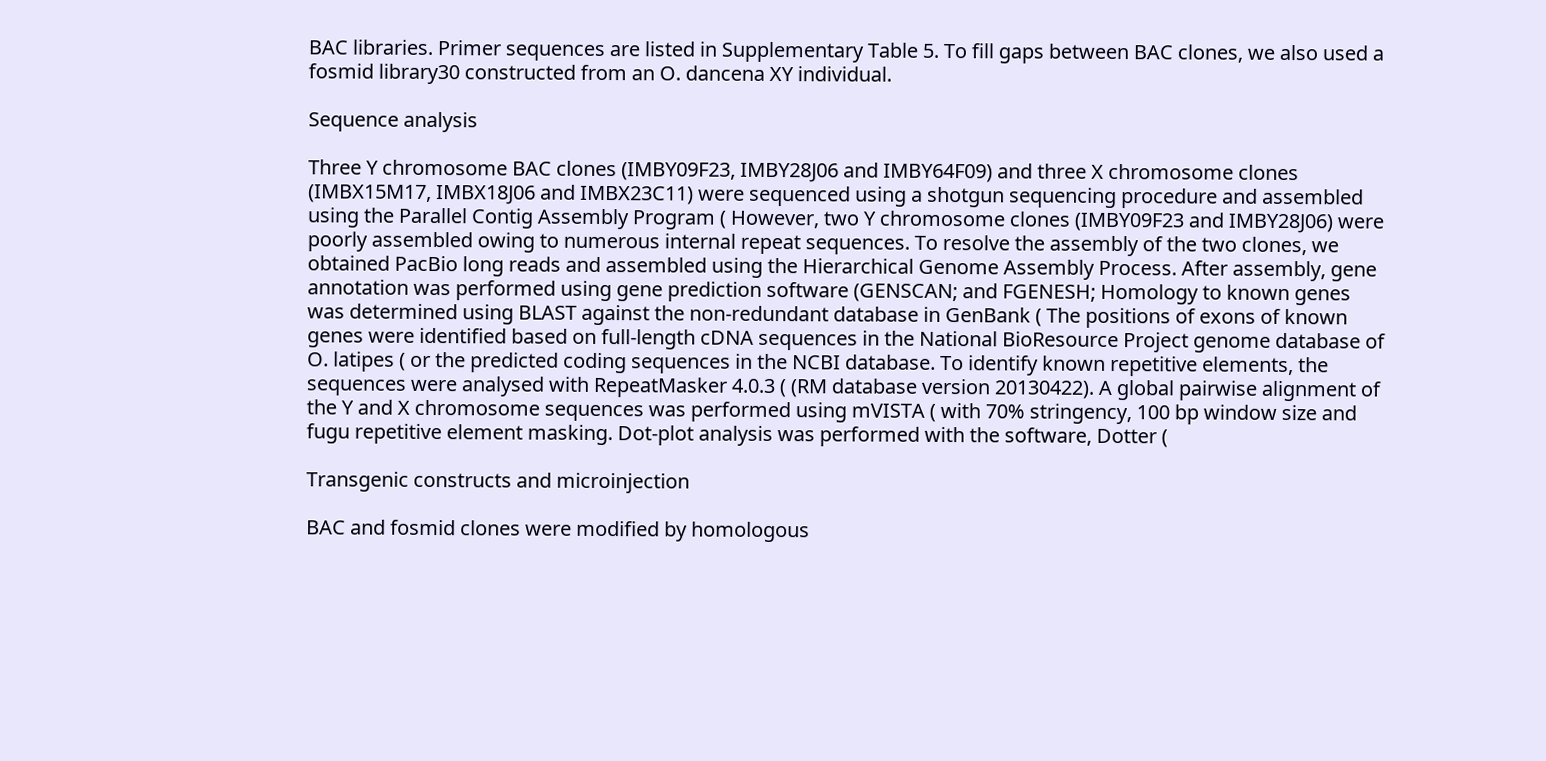BAC libraries. Primer sequences are listed in Supplementary Table 5. To fill gaps between BAC clones, we also used a fosmid library30 constructed from an O. dancena XY individual.

Sequence analysis

Three Y chromosome BAC clones (IMBY09F23, IMBY28J06 and IMBY64F09) and three X chromosome clones (IMBX15M17, IMBX18J06 and IMBX23C11) were sequenced using a shotgun sequencing procedure and assembled using the Parallel Contig Assembly Program ( However, two Y chromosome clones (IMBY09F23 and IMBY28J06) were poorly assembled owing to numerous internal repeat sequences. To resolve the assembly of the two clones, we obtained PacBio long reads and assembled using the Hierarchical Genome Assembly Process. After assembly, gene annotation was performed using gene prediction software (GENSCAN; and FGENESH; Homology to known genes was determined using BLAST against the non-redundant database in GenBank ( The positions of exons of known genes were identified based on full-length cDNA sequences in the National BioResource Project genome database of O. latipes ( or the predicted coding sequences in the NCBI database. To identify known repetitive elements, the sequences were analysed with RepeatMasker 4.0.3 ( (RM database version 20130422). A global pairwise alignment of the Y and X chromosome sequences was performed using mVISTA ( with 70% stringency, 100 bp window size and fugu repetitive element masking. Dot-plot analysis was performed with the software, Dotter (

Transgenic constructs and microinjection

BAC and fosmid clones were modified by homologous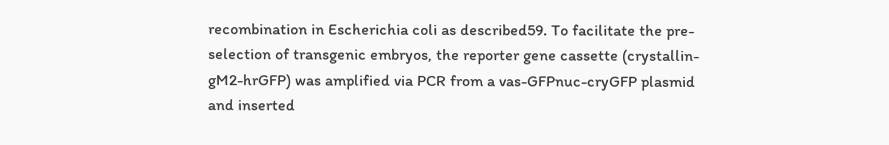recombination in Escherichia coli as described59. To facilitate the pre-selection of transgenic embryos, the reporter gene cassette (crystallin-gM2-hrGFP) was amplified via PCR from a vas-GFPnuc-cryGFP plasmid and inserted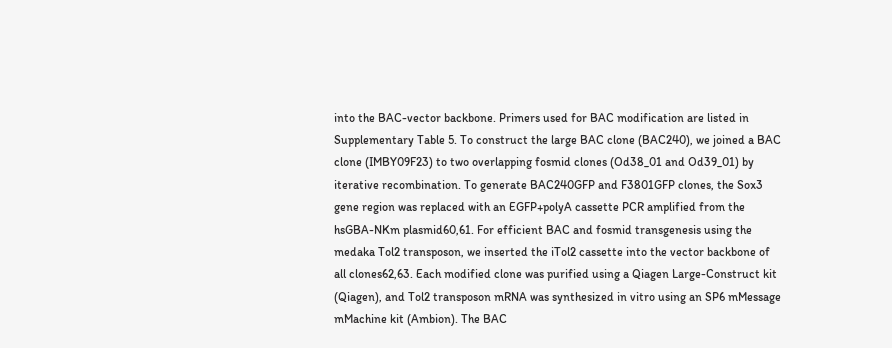into the BAC-vector backbone. Primers used for BAC modification are listed in Supplementary Table 5. To construct the large BAC clone (BAC240), we joined a BAC clone (IMBY09F23) to two overlapping fosmid clones (Od38_01 and Od39_01) by iterative recombination. To generate BAC240GFP and F3801GFP clones, the Sox3 gene region was replaced with an EGFP+polyA cassette PCR amplified from the hsGBA-NKm plasmid60,61. For efficient BAC and fosmid transgenesis using the medaka Tol2 transposon, we inserted the iTol2 cassette into the vector backbone of all clones62,63. Each modified clone was purified using a Qiagen Large-Construct kit (Qiagen), and Tol2 transposon mRNA was synthesized in vitro using an SP6 mMessage mMachine kit (Ambion). The BAC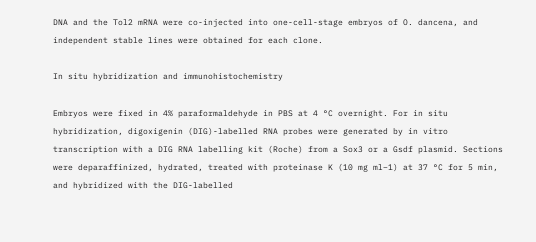DNA and the Tol2 mRNA were co-injected into one-cell-stage embryos of O. dancena, and independent stable lines were obtained for each clone.

In situ hybridization and immunohistochemistry

Embryos were fixed in 4% paraformaldehyde in PBS at 4 °C overnight. For in situ hybridization, digoxigenin (DIG)-labelled RNA probes were generated by in vitro transcription with a DIG RNA labelling kit (Roche) from a Sox3 or a Gsdf plasmid. Sections were deparaffinized, hydrated, treated with proteinase K (10 mg ml−1) at 37 °C for 5 min, and hybridized with the DIG-labelled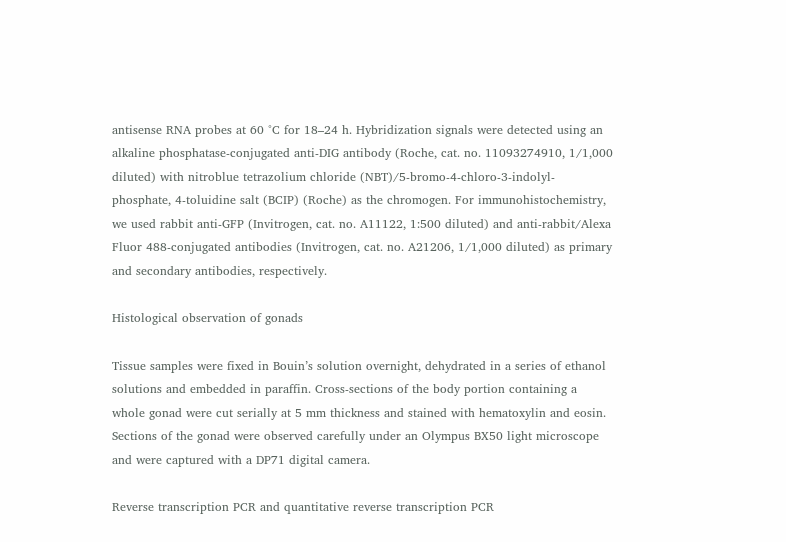antisense RNA probes at 60 °C for 18–24 h. Hybridization signals were detected using an alkaline phosphatase-conjugated anti-DIG antibody (Roche, cat. no. 11093274910, 1/1,000 diluted) with nitroblue tetrazolium chloride (NBT)/5-bromo-4-chloro-3-indolyl-phosphate, 4-toluidine salt (BCIP) (Roche) as the chromogen. For immunohistochemistry, we used rabbit anti-GFP (Invitrogen, cat. no. A11122, 1:500 diluted) and anti-rabbit/Alexa Fluor 488-conjugated antibodies (Invitrogen, cat. no. A21206, 1/1,000 diluted) as primary and secondary antibodies, respectively.

Histological observation of gonads

Tissue samples were fixed in Bouin’s solution overnight, dehydrated in a series of ethanol solutions and embedded in paraffin. Cross-sections of the body portion containing a whole gonad were cut serially at 5 mm thickness and stained with hematoxylin and eosin. Sections of the gonad were observed carefully under an Olympus BX50 light microscope and were captured with a DP71 digital camera.

Reverse transcription PCR and quantitative reverse transcription PCR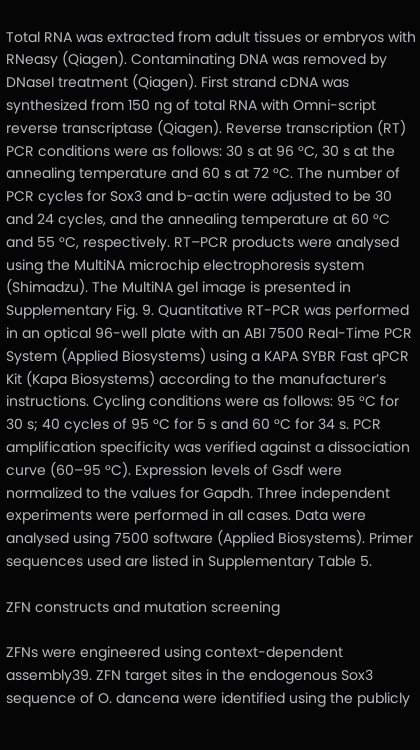Total RNA was extracted from adult tissues or embryos with RNeasy (Qiagen). Contaminating DNA was removed by DNaseI treatment (Qiagen). First strand cDNA was synthesized from 150 ng of total RNA with Omni-script reverse transcriptase (Qiagen). Reverse transcription (RT) PCR conditions were as follows: 30 s at 96 °C, 30 s at the annealing temperature and 60 s at 72 °C. The number of PCR cycles for Sox3 and b-actin were adjusted to be 30 and 24 cycles, and the annealing temperature at 60 °C and 55 °C, respectively. RT–PCR products were analysed using the MultiNA microchip electrophoresis system (Shimadzu). The MultiNA gel image is presented in Supplementary Fig. 9. Quantitative RT-PCR was performed in an optical 96-well plate with an ABI 7500 Real-Time PCR System (Applied Biosystems) using a KAPA SYBR Fast qPCR Kit (Kapa Biosystems) according to the manufacturer’s instructions. Cycling conditions were as follows: 95 °C for 30 s; 40 cycles of 95 °C for 5 s and 60 °C for 34 s. PCR amplification specificity was verified against a dissociation curve (60–95 °C). Expression levels of Gsdf were normalized to the values for Gapdh. Three independent experiments were performed in all cases. Data were analysed using 7500 software (Applied Biosystems). Primer sequences used are listed in Supplementary Table 5.

ZFN constructs and mutation screening

ZFNs were engineered using context-dependent assembly39. ZFN target sites in the endogenous Sox3 sequence of O. dancena were identified using the publicly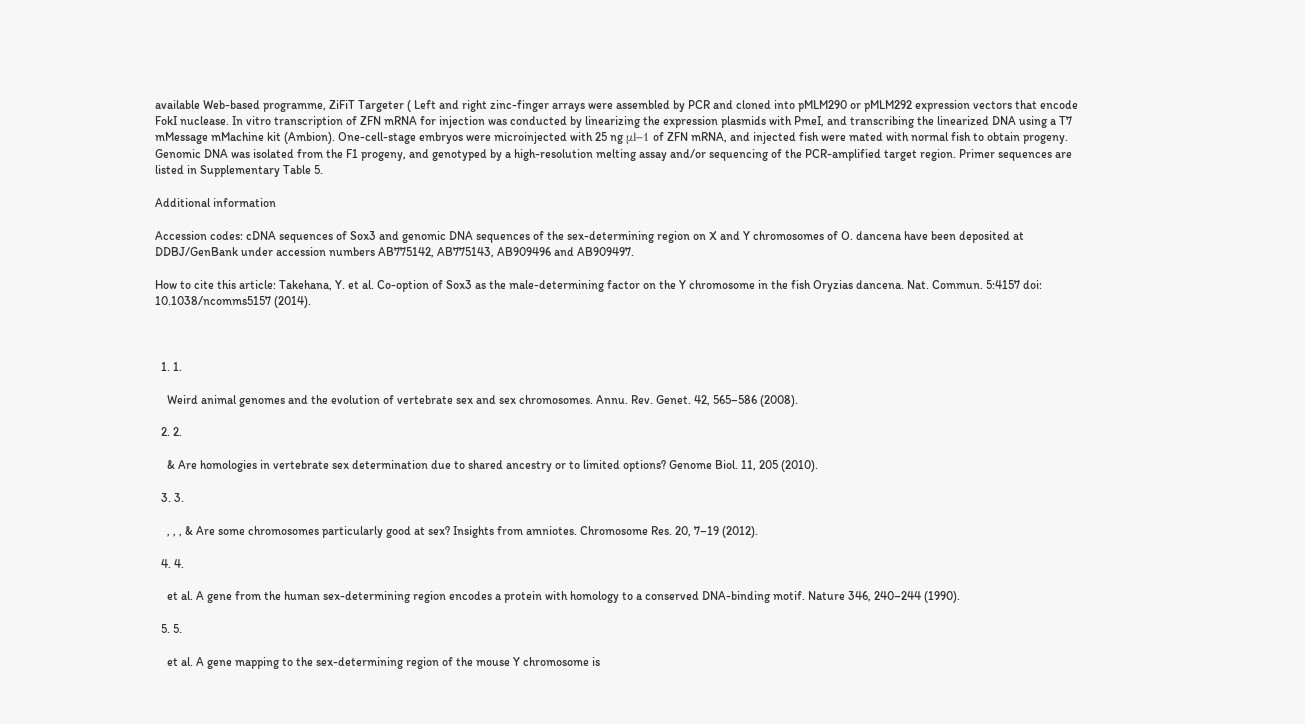available Web-based programme, ZiFiT Targeter ( Left and right zinc-finger arrays were assembled by PCR and cloned into pMLM290 or pMLM292 expression vectors that encode FokI nuclease. In vitro transcription of ZFN mRNA for injection was conducted by linearizing the expression plasmids with PmeI, and transcribing the linearized DNA using a T7 mMessage mMachine kit (Ambion). One-cell-stage embryos were microinjected with 25 ng μl−1 of ZFN mRNA, and injected fish were mated with normal fish to obtain progeny. Genomic DNA was isolated from the F1 progeny, and genotyped by a high-resolution melting assay and/or sequencing of the PCR-amplified target region. Primer sequences are listed in Supplementary Table 5.

Additional information

Accession codes: cDNA sequences of Sox3 and genomic DNA sequences of the sex-determining region on X and Y chromosomes of O. dancena have been deposited at DDBJ/GenBank under accession numbers AB775142, AB775143, AB909496 and AB909497.

How to cite this article: Takehana, Y. et al. Co-option of Sox3 as the male-determining factor on the Y chromosome in the fish Oryzias dancena. Nat. Commun. 5:4157 doi: 10.1038/ncomms5157 (2014).



  1. 1.

    Weird animal genomes and the evolution of vertebrate sex and sex chromosomes. Annu. Rev. Genet. 42, 565–586 (2008).

  2. 2.

    & Are homologies in vertebrate sex determination due to shared ancestry or to limited options? Genome Biol. 11, 205 (2010).

  3. 3.

    , , , & Are some chromosomes particularly good at sex? Insights from amniotes. Chromosome Res. 20, 7–19 (2012).

  4. 4.

    et al. A gene from the human sex-determining region encodes a protein with homology to a conserved DNA-binding motif. Nature 346, 240–244 (1990).

  5. 5.

    et al. A gene mapping to the sex-determining region of the mouse Y chromosome is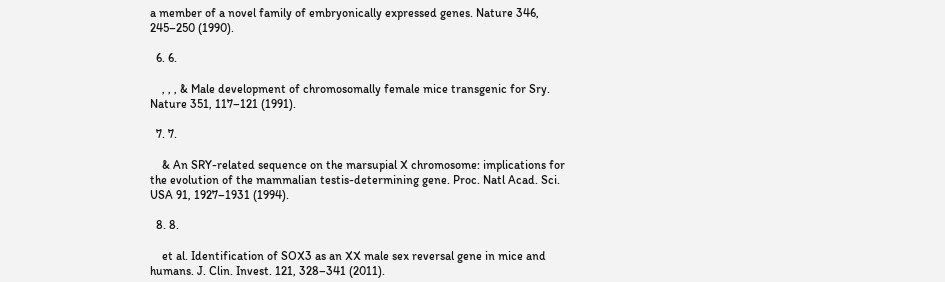a member of a novel family of embryonically expressed genes. Nature 346, 245–250 (1990).

  6. 6.

    , , , & Male development of chromosomally female mice transgenic for Sry. Nature 351, 117–121 (1991).

  7. 7.

    & An SRY-related sequence on the marsupial X chromosome: implications for the evolution of the mammalian testis-determining gene. Proc. Natl Acad. Sci. USA 91, 1927–1931 (1994).

  8. 8.

    et al. Identification of SOX3 as an XX male sex reversal gene in mice and humans. J. Clin. Invest. 121, 328–341 (2011).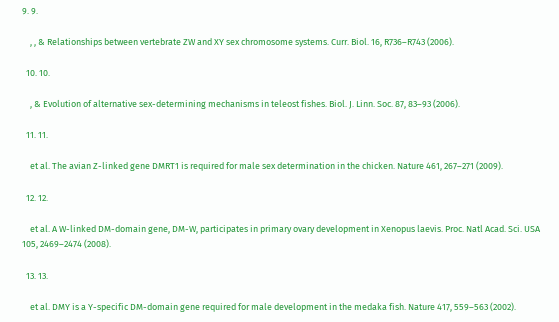9. 9.

    , , & Relationships between vertebrate ZW and XY sex chromosome systems. Curr. Biol. 16, R736–R743 (2006).

  10. 10.

    , & Evolution of alternative sex-determining mechanisms in teleost fishes. Biol. J. Linn. Soc. 87, 83–93 (2006).

  11. 11.

    et al. The avian Z-linked gene DMRT1 is required for male sex determination in the chicken. Nature 461, 267–271 (2009).

  12. 12.

    et al. A W-linked DM-domain gene, DM-W, participates in primary ovary development in Xenopus laevis. Proc. Natl Acad. Sci. USA 105, 2469–2474 (2008).

  13. 13.

    et al. DMY is a Y-specific DM-domain gene required for male development in the medaka fish. Nature 417, 559–563 (2002).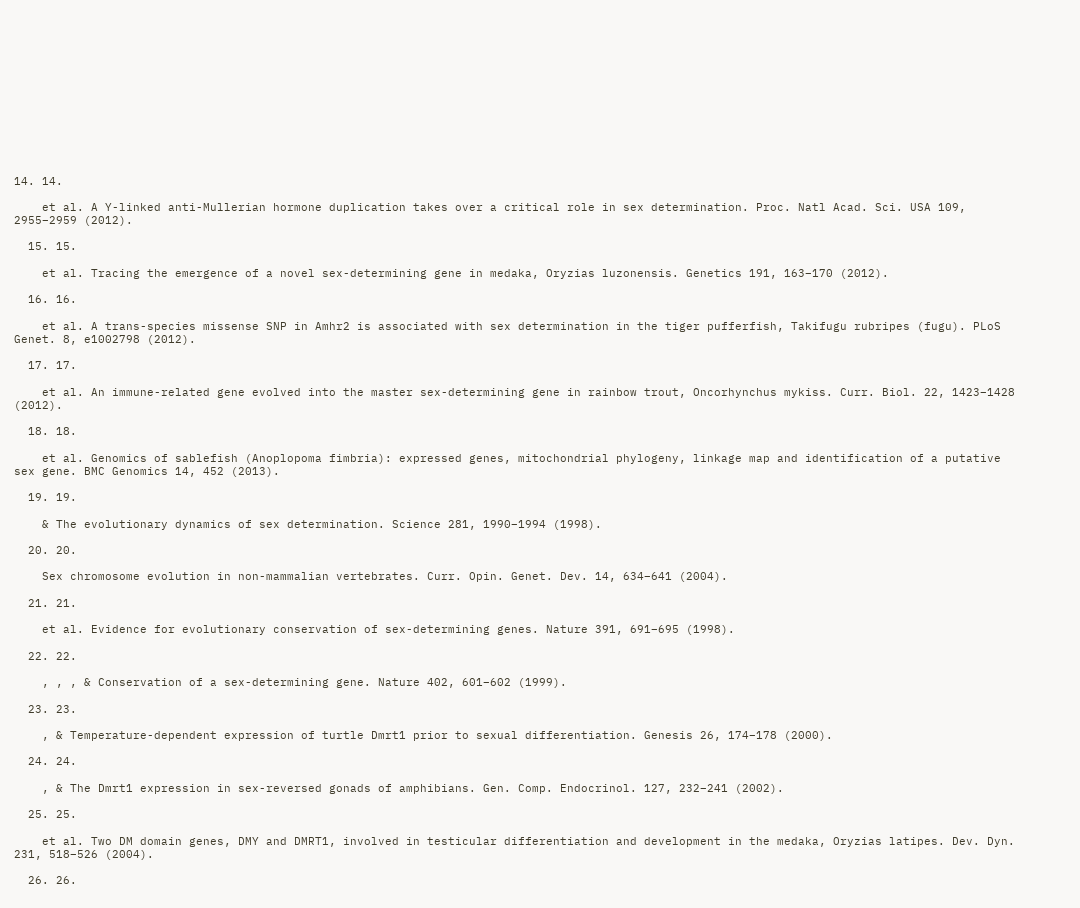14. 14.

    et al. A Y-linked anti-Mullerian hormone duplication takes over a critical role in sex determination. Proc. Natl Acad. Sci. USA 109, 2955–2959 (2012).

  15. 15.

    et al. Tracing the emergence of a novel sex-determining gene in medaka, Oryzias luzonensis. Genetics 191, 163–170 (2012).

  16. 16.

    et al. A trans-species missense SNP in Amhr2 is associated with sex determination in the tiger pufferfish, Takifugu rubripes (fugu). PLoS Genet. 8, e1002798 (2012).

  17. 17.

    et al. An immune-related gene evolved into the master sex-determining gene in rainbow trout, Oncorhynchus mykiss. Curr. Biol. 22, 1423–1428 (2012).

  18. 18.

    et al. Genomics of sablefish (Anoplopoma fimbria): expressed genes, mitochondrial phylogeny, linkage map and identification of a putative sex gene. BMC Genomics 14, 452 (2013).

  19. 19.

    & The evolutionary dynamics of sex determination. Science 281, 1990–1994 (1998).

  20. 20.

    Sex chromosome evolution in non-mammalian vertebrates. Curr. Opin. Genet. Dev. 14, 634–641 (2004).

  21. 21.

    et al. Evidence for evolutionary conservation of sex-determining genes. Nature 391, 691–695 (1998).

  22. 22.

    , , , & Conservation of a sex-determining gene. Nature 402, 601–602 (1999).

  23. 23.

    , & Temperature-dependent expression of turtle Dmrt1 prior to sexual differentiation. Genesis 26, 174–178 (2000).

  24. 24.

    , & The Dmrt1 expression in sex-reversed gonads of amphibians. Gen. Comp. Endocrinol. 127, 232–241 (2002).

  25. 25.

    et al. Two DM domain genes, DMY and DMRT1, involved in testicular differentiation and development in the medaka, Oryzias latipes. Dev. Dyn. 231, 518–526 (2004).

  26. 26.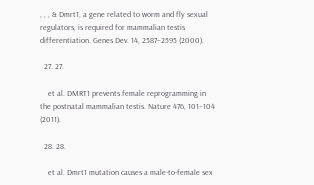, , , & Dmrt1, a gene related to worm and fly sexual regulators, is required for mammalian testis differentiation. Genes Dev. 14, 2587–2595 (2000).

  27. 27.

    et al. DMRT1 prevents female reprogramming in the postnatal mammalian testis. Nature 476, 101–104 (2011).

  28. 28.

    et al. Dmrt1 mutation causes a male-to-female sex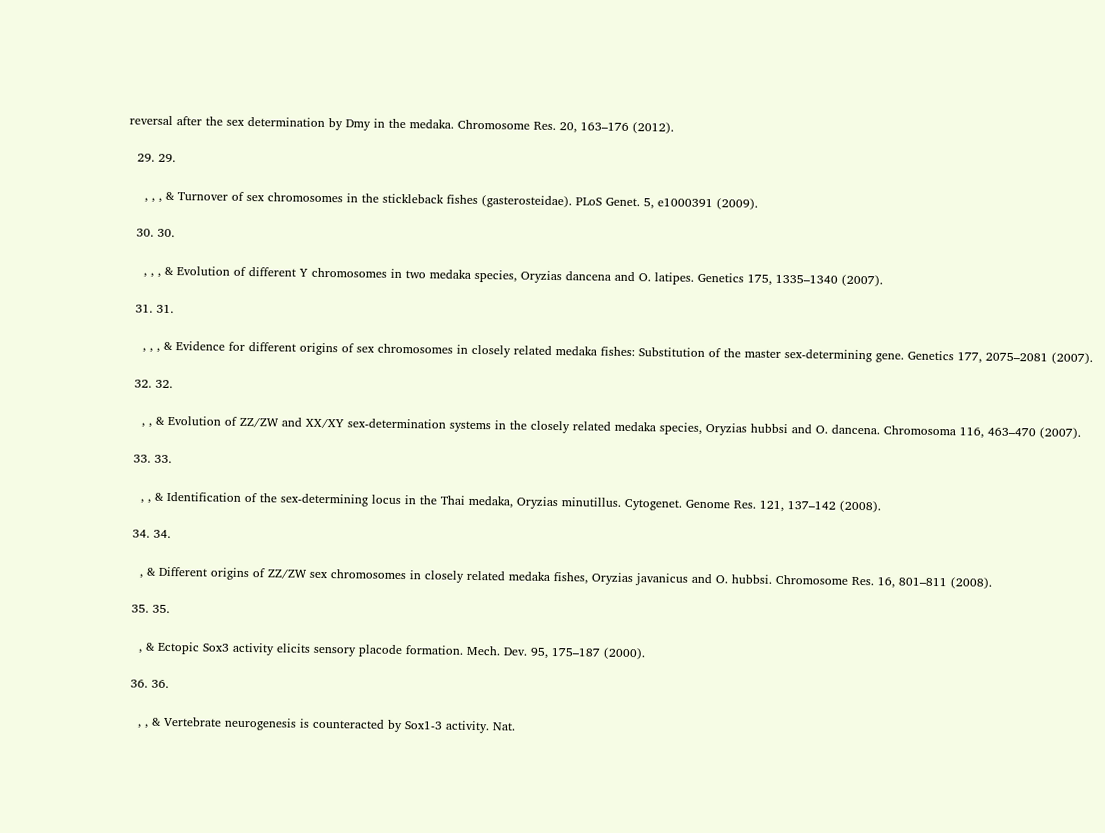reversal after the sex determination by Dmy in the medaka. Chromosome Res. 20, 163–176 (2012).

  29. 29.

    , , , & Turnover of sex chromosomes in the stickleback fishes (gasterosteidae). PLoS Genet. 5, e1000391 (2009).

  30. 30.

    , , , & Evolution of different Y chromosomes in two medaka species, Oryzias dancena and O. latipes. Genetics 175, 1335–1340 (2007).

  31. 31.

    , , , & Evidence for different origins of sex chromosomes in closely related medaka fishes: Substitution of the master sex-determining gene. Genetics 177, 2075–2081 (2007).

  32. 32.

    , , & Evolution of ZZ/ZW and XX/XY sex-determination systems in the closely related medaka species, Oryzias hubbsi and O. dancena. Chromosoma 116, 463–470 (2007).

  33. 33.

    , , & Identification of the sex-determining locus in the Thai medaka, Oryzias minutillus. Cytogenet. Genome Res. 121, 137–142 (2008).

  34. 34.

    , & Different origins of ZZ/ZW sex chromosomes in closely related medaka fishes, Oryzias javanicus and O. hubbsi. Chromosome Res. 16, 801–811 (2008).

  35. 35.

    , & Ectopic Sox3 activity elicits sensory placode formation. Mech. Dev. 95, 175–187 (2000).

  36. 36.

    , , & Vertebrate neurogenesis is counteracted by Sox1-3 activity. Nat.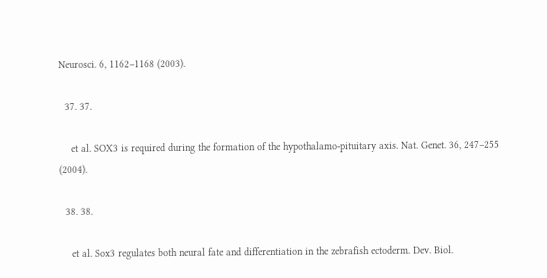Neurosci. 6, 1162–1168 (2003).

  37. 37.

    et al. SOX3 is required during the formation of the hypothalamo-pituitary axis. Nat. Genet. 36, 247–255 (2004).

  38. 38.

    et al. Sox3 regulates both neural fate and differentiation in the zebrafish ectoderm. Dev. Biol.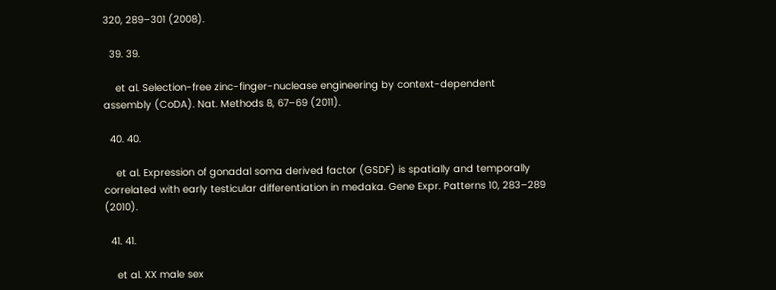320, 289–301 (2008).

  39. 39.

    et al. Selection-free zinc-finger-nuclease engineering by context-dependent assembly (CoDA). Nat. Methods 8, 67–69 (2011).

  40. 40.

    et al. Expression of gonadal soma derived factor (GSDF) is spatially and temporally correlated with early testicular differentiation in medaka. Gene Expr. Patterns 10, 283–289 (2010).

  41. 41.

    et al. XX male sex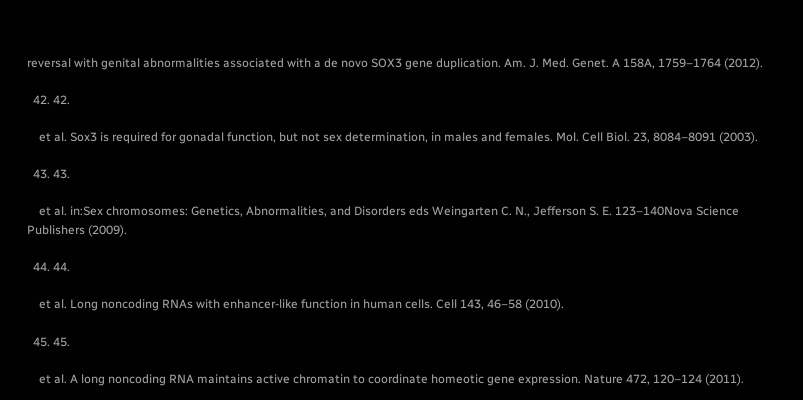reversal with genital abnormalities associated with a de novo SOX3 gene duplication. Am. J. Med. Genet. A 158A, 1759–1764 (2012).

  42. 42.

    et al. Sox3 is required for gonadal function, but not sex determination, in males and females. Mol. Cell Biol. 23, 8084–8091 (2003).

  43. 43.

    et al. in:Sex chromosomes: Genetics, Abnormalities, and Disorders eds Weingarten C. N., Jefferson S. E. 123–140Nova Science Publishers (2009).

  44. 44.

    et al. Long noncoding RNAs with enhancer-like function in human cells. Cell 143, 46–58 (2010).

  45. 45.

    et al. A long noncoding RNA maintains active chromatin to coordinate homeotic gene expression. Nature 472, 120–124 (2011).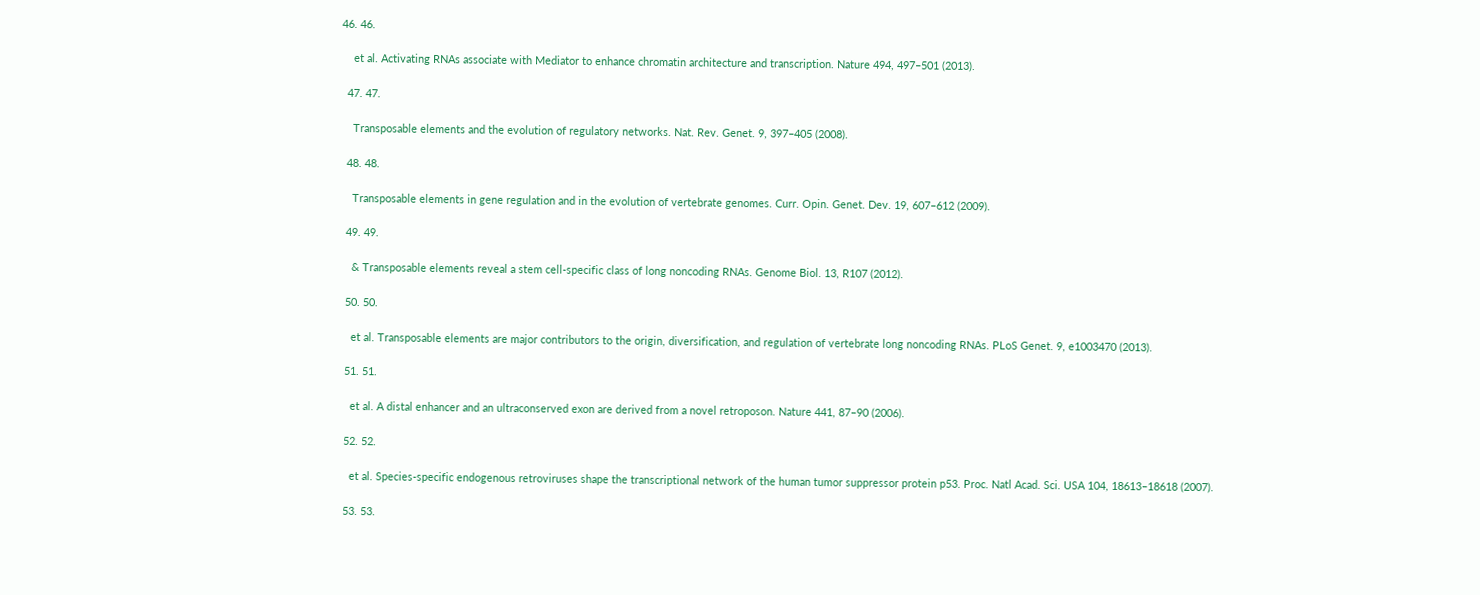46. 46.

    et al. Activating RNAs associate with Mediator to enhance chromatin architecture and transcription. Nature 494, 497–501 (2013).

  47. 47.

    Transposable elements and the evolution of regulatory networks. Nat. Rev. Genet. 9, 397–405 (2008).

  48. 48.

    Transposable elements in gene regulation and in the evolution of vertebrate genomes. Curr. Opin. Genet. Dev. 19, 607–612 (2009).

  49. 49.

    & Transposable elements reveal a stem cell-specific class of long noncoding RNAs. Genome Biol. 13, R107 (2012).

  50. 50.

    et al. Transposable elements are major contributors to the origin, diversification, and regulation of vertebrate long noncoding RNAs. PLoS Genet. 9, e1003470 (2013).

  51. 51.

    et al. A distal enhancer and an ultraconserved exon are derived from a novel retroposon. Nature 441, 87–90 (2006).

  52. 52.

    et al. Species-specific endogenous retroviruses shape the transcriptional network of the human tumor suppressor protein p53. Proc. Natl Acad. Sci. USA 104, 18613–18618 (2007).

  53. 53.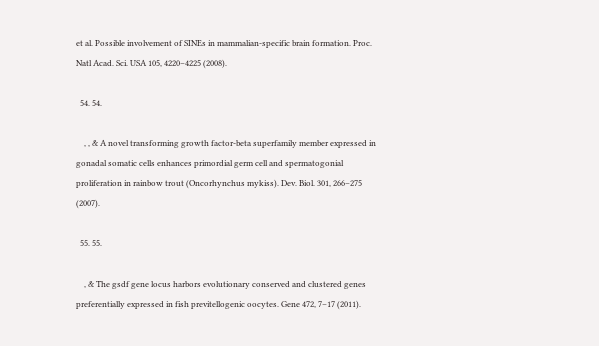et al. Possible involvement of SINEs in mammalian-specific brain formation. Proc. Natl Acad. Sci. USA 105, 4220–4225 (2008).

  54. 54.

    , , & A novel transforming growth factor-beta superfamily member expressed in gonadal somatic cells enhances primordial germ cell and spermatogonial proliferation in rainbow trout (Oncorhynchus mykiss). Dev. Biol. 301, 266–275 (2007).

  55. 55.

    , & The gsdf gene locus harbors evolutionary conserved and clustered genes preferentially expressed in fish previtellogenic oocytes. Gene 472, 7–17 (2011).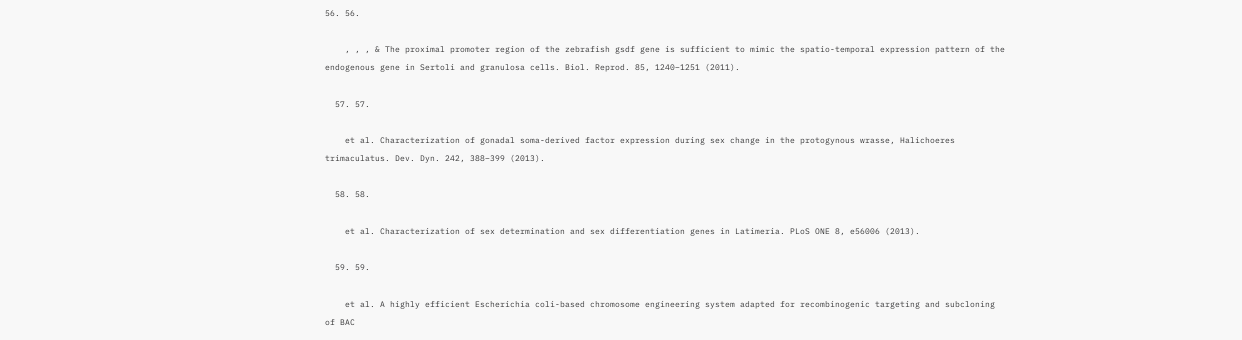56. 56.

    , , , & The proximal promoter region of the zebrafish gsdf gene is sufficient to mimic the spatio-temporal expression pattern of the endogenous gene in Sertoli and granulosa cells. Biol. Reprod. 85, 1240–1251 (2011).

  57. 57.

    et al. Characterization of gonadal soma-derived factor expression during sex change in the protogynous wrasse, Halichoeres trimaculatus. Dev. Dyn. 242, 388–399 (2013).

  58. 58.

    et al. Characterization of sex determination and sex differentiation genes in Latimeria. PLoS ONE 8, e56006 (2013).

  59. 59.

    et al. A highly efficient Escherichia coli-based chromosome engineering system adapted for recombinogenic targeting and subcloning of BAC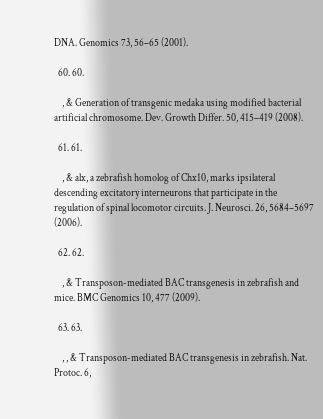DNA. Genomics 73, 56–65 (2001).

  60. 60.

    , & Generation of transgenic medaka using modified bacterial artificial chromosome. Dev. Growth Differ. 50, 415–419 (2008).

  61. 61.

    , & alx, a zebrafish homolog of Chx10, marks ipsilateral descending excitatory interneurons that participate in the regulation of spinal locomotor circuits. J. Neurosci. 26, 5684–5697 (2006).

  62. 62.

    , & Transposon-mediated BAC transgenesis in zebrafish and mice. BMC Genomics 10, 477 (2009).

  63. 63.

    , , & Transposon-mediated BAC transgenesis in zebrafish. Nat. Protoc. 6,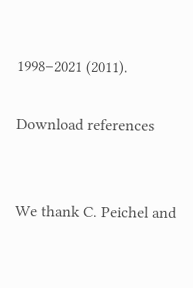1998–2021 (2011).

Download references


We thank C. Peichel and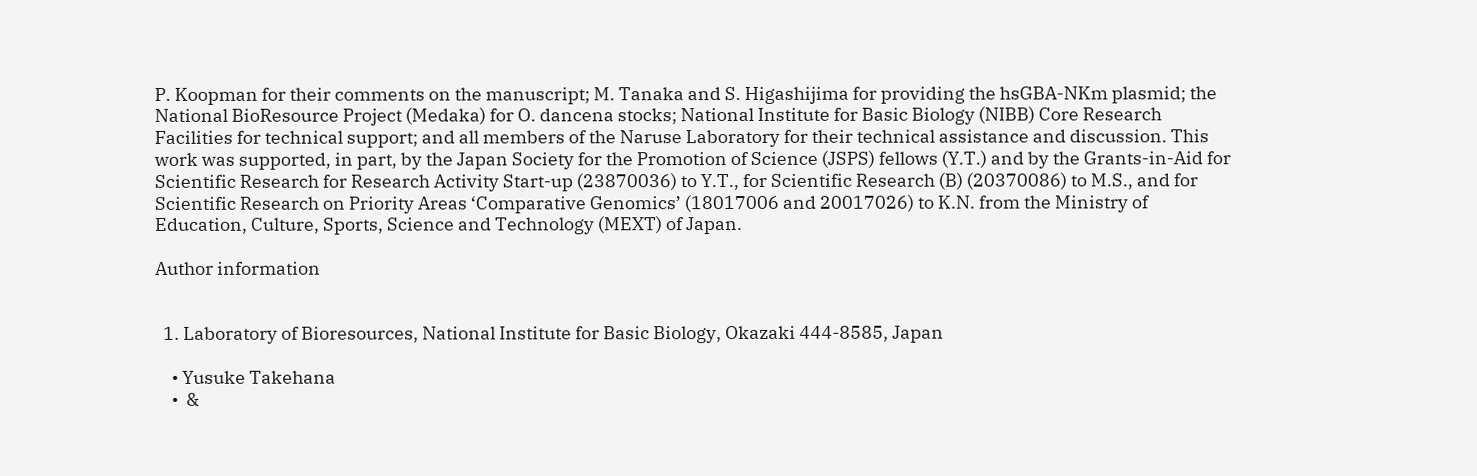P. Koopman for their comments on the manuscript; M. Tanaka and S. Higashijima for providing the hsGBA-NKm plasmid; the National BioResource Project (Medaka) for O. dancena stocks; National Institute for Basic Biology (NIBB) Core Research Facilities for technical support; and all members of the Naruse Laboratory for their technical assistance and discussion. This work was supported, in part, by the Japan Society for the Promotion of Science (JSPS) fellows (Y.T.) and by the Grants-in-Aid for Scientific Research for Research Activity Start-up (23870036) to Y.T., for Scientific Research (B) (20370086) to M.S., and for Scientific Research on Priority Areas ‘Comparative Genomics’ (18017006 and 20017026) to K.N. from the Ministry of Education, Culture, Sports, Science and Technology (MEXT) of Japan.

Author information


  1. Laboratory of Bioresources, National Institute for Basic Biology, Okazaki 444-8585, Japan

    • Yusuke Takehana
    •  &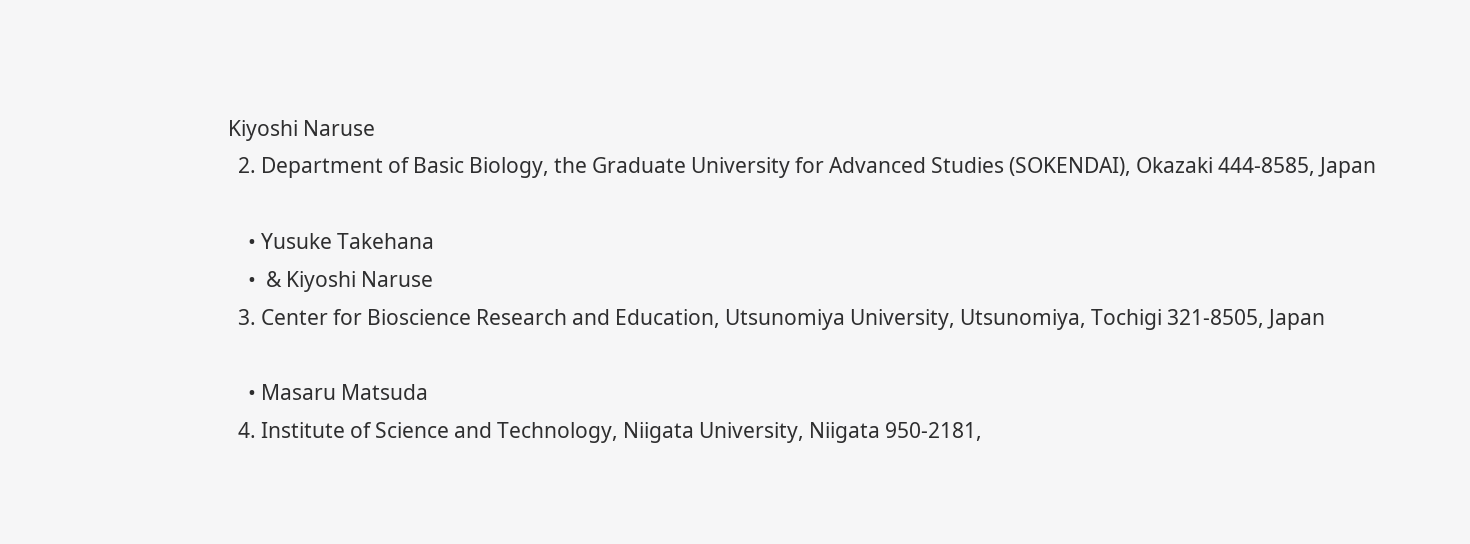Kiyoshi Naruse
  2. Department of Basic Biology, the Graduate University for Advanced Studies (SOKENDAI), Okazaki 444-8585, Japan

    • Yusuke Takehana
    •  & Kiyoshi Naruse
  3. Center for Bioscience Research and Education, Utsunomiya University, Utsunomiya, Tochigi 321-8505, Japan

    • Masaru Matsuda
  4. Institute of Science and Technology, Niigata University, Niigata 950-2181,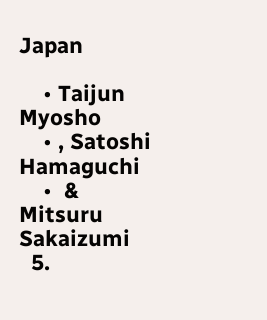Japan

    • Taijun Myosho
    • , Satoshi Hamaguchi
    •  & Mitsuru Sakaizumi
  5.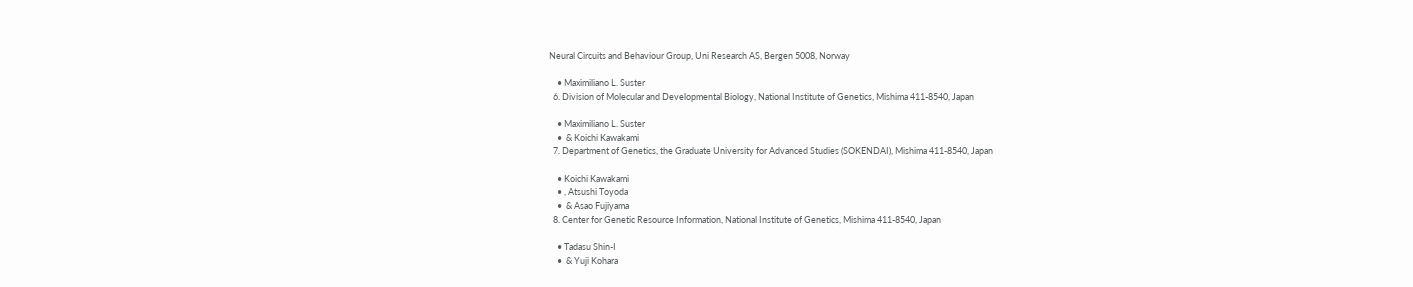Neural Circuits and Behaviour Group, Uni Research AS, Bergen 5008, Norway

    • Maximiliano L. Suster
  6. Division of Molecular and Developmental Biology, National Institute of Genetics, Mishima 411-8540, Japan

    • Maximiliano L. Suster
    •  & Koichi Kawakami
  7. Department of Genetics, the Graduate University for Advanced Studies (SOKENDAI), Mishima 411-8540, Japan

    • Koichi Kawakami
    • , Atsushi Toyoda
    •  & Asao Fujiyama
  8. Center for Genetic Resource Information, National Institute of Genetics, Mishima 411-8540, Japan

    • Tadasu Shin-I
    •  & Yuji Kohara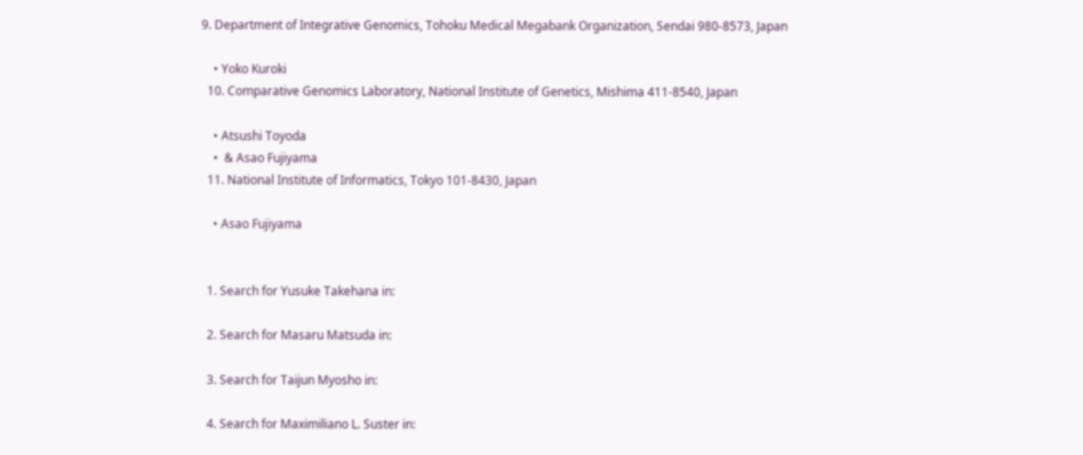9. Department of Integrative Genomics, Tohoku Medical Megabank Organization, Sendai 980-8573, Japan

    • Yoko Kuroki
  10. Comparative Genomics Laboratory, National Institute of Genetics, Mishima 411-8540, Japan

    • Atsushi Toyoda
    •  & Asao Fujiyama
  11. National Institute of Informatics, Tokyo 101-8430, Japan

    • Asao Fujiyama


  1. Search for Yusuke Takehana in:

  2. Search for Masaru Matsuda in:

  3. Search for Taijun Myosho in:

  4. Search for Maximiliano L. Suster in: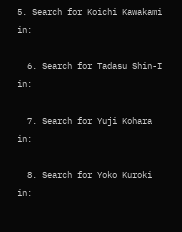5. Search for Koichi Kawakami in:

  6. Search for Tadasu Shin-I in:

  7. Search for Yuji Kohara in:

  8. Search for Yoko Kuroki in: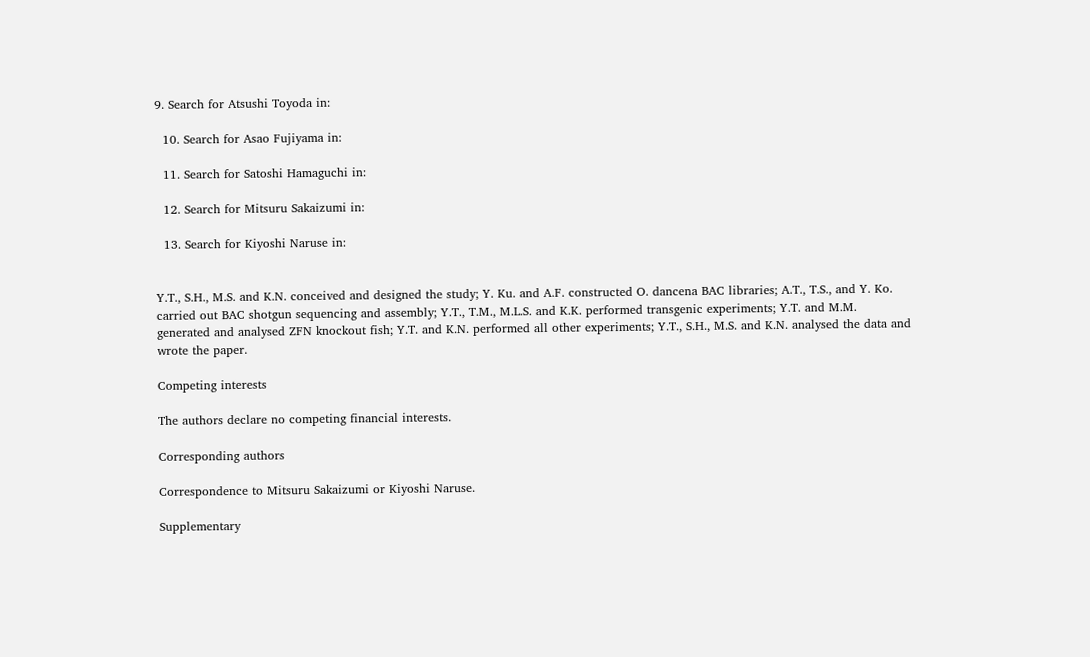9. Search for Atsushi Toyoda in:

  10. Search for Asao Fujiyama in:

  11. Search for Satoshi Hamaguchi in:

  12. Search for Mitsuru Sakaizumi in:

  13. Search for Kiyoshi Naruse in:


Y.T., S.H., M.S. and K.N. conceived and designed the study; Y. Ku. and A.F. constructed O. dancena BAC libraries; A.T., T.S., and Y. Ko. carried out BAC shotgun sequencing and assembly; Y.T., T.M., M.L.S. and K.K. performed transgenic experiments; Y.T. and M.M. generated and analysed ZFN knockout fish; Y.T. and K.N. performed all other experiments; Y.T., S.H., M.S. and K.N. analysed the data and wrote the paper.

Competing interests

The authors declare no competing financial interests.

Corresponding authors

Correspondence to Mitsuru Sakaizumi or Kiyoshi Naruse.

Supplementary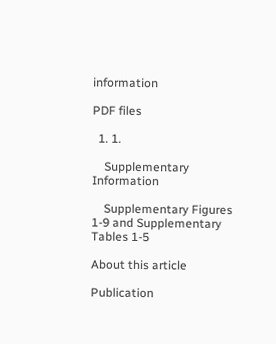information

PDF files

  1. 1.

    Supplementary Information

    Supplementary Figures 1-9 and Supplementary Tables 1-5

About this article

Publication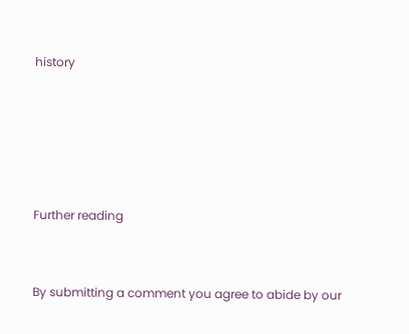history





Further reading


By submitting a comment you agree to abide by our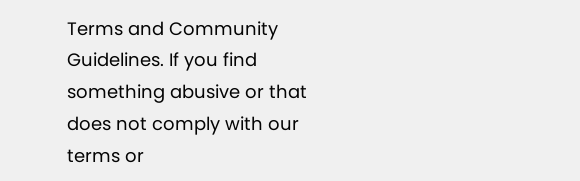Terms and Community Guidelines. If you find something abusive or that does not comply with our terms or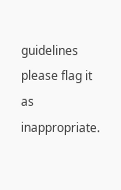guidelines please flag it as inappropriate.